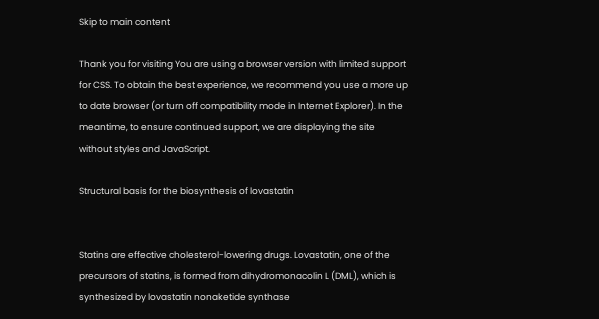Skip to main content

Thank you for visiting You are using a browser version with limited support for CSS. To obtain the best experience, we recommend you use a more up to date browser (or turn off compatibility mode in Internet Explorer). In the meantime, to ensure continued support, we are displaying the site without styles and JavaScript.

Structural basis for the biosynthesis of lovastatin


Statins are effective cholesterol-lowering drugs. Lovastatin, one of the precursors of statins, is formed from dihydromonacolin L (DML), which is synthesized by lovastatin nonaketide synthase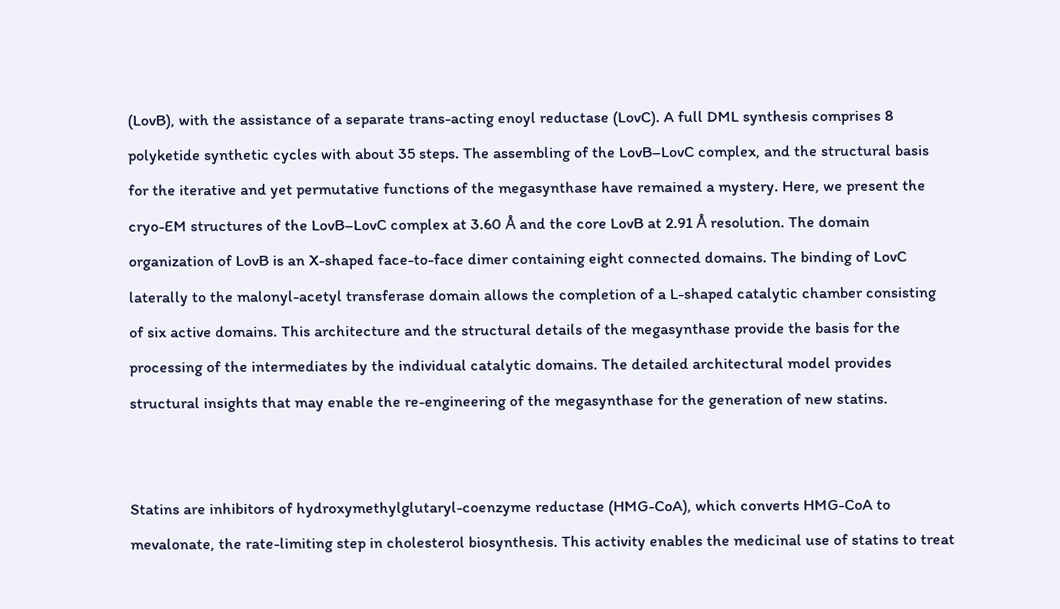(LovB), with the assistance of a separate trans-acting enoyl reductase (LovC). A full DML synthesis comprises 8 polyketide synthetic cycles with about 35 steps. The assembling of the LovB–LovC complex, and the structural basis for the iterative and yet permutative functions of the megasynthase have remained a mystery. Here, we present the cryo-EM structures of the LovB–LovC complex at 3.60 Å and the core LovB at 2.91 Å resolution. The domain organization of LovB is an X-shaped face-to-face dimer containing eight connected domains. The binding of LovC laterally to the malonyl-acetyl transferase domain allows the completion of a L-shaped catalytic chamber consisting of six active domains. This architecture and the structural details of the megasynthase provide the basis for the processing of the intermediates by the individual catalytic domains. The detailed architectural model provides structural insights that may enable the re-engineering of the megasynthase for the generation of new statins.


Statins are inhibitors of hydroxymethylglutaryl-coenzyme reductase (HMG-CoA), which converts HMG-CoA to mevalonate, the rate-limiting step in cholesterol biosynthesis. This activity enables the medicinal use of statins to treat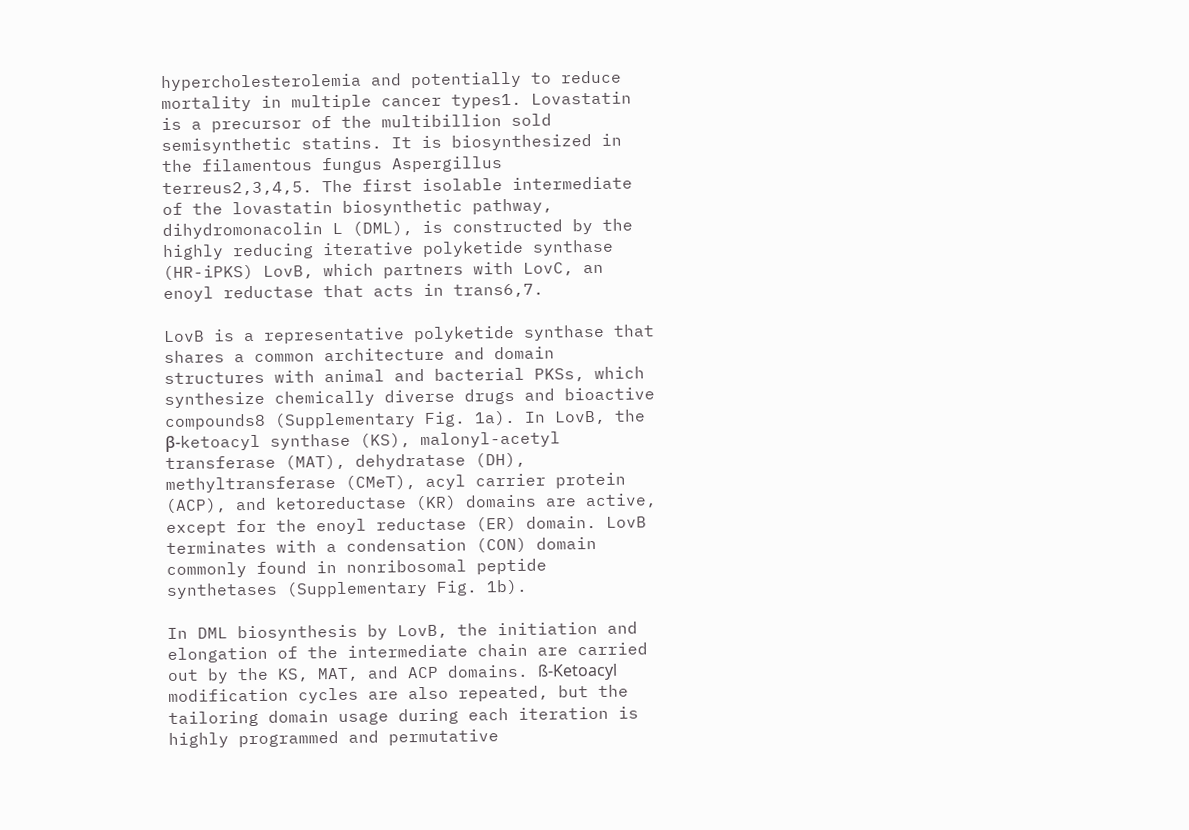hypercholesterolemia and potentially to reduce mortality in multiple cancer types1. Lovastatin is a precursor of the multibillion sold semisynthetic statins. It is biosynthesized in the filamentous fungus Aspergillus terreus2,3,4,5. The first isolable intermediate of the lovastatin biosynthetic pathway, dihydromonacolin L (DML), is constructed by the highly reducing iterative polyketide synthase (HR-iPKS) LovB, which partners with LovC, an enoyl reductase that acts in trans6,7.

LovB is a representative polyketide synthase that shares a common architecture and domain structures with animal and bacterial PKSs, which synthesize chemically diverse drugs and bioactive compounds8 (Supplementary Fig. 1a). In LovB, the β-ketoacyl synthase (KS), malonyl-acetyl transferase (MAT), dehydratase (DH), methyltransferase (CMeT), acyl carrier protein (ACP), and ketoreductase (KR) domains are active, except for the enoyl reductase (ER) domain. LovB terminates with a condensation (CON) domain commonly found in nonribosomal peptide synthetases (Supplementary Fig. 1b).

In DML biosynthesis by LovB, the initiation and elongation of the intermediate chain are carried out by the KS, MAT, and ACP domains. ß-Ketoacyl modification cycles are also repeated, but the tailoring domain usage during each iteration is highly programmed and permutative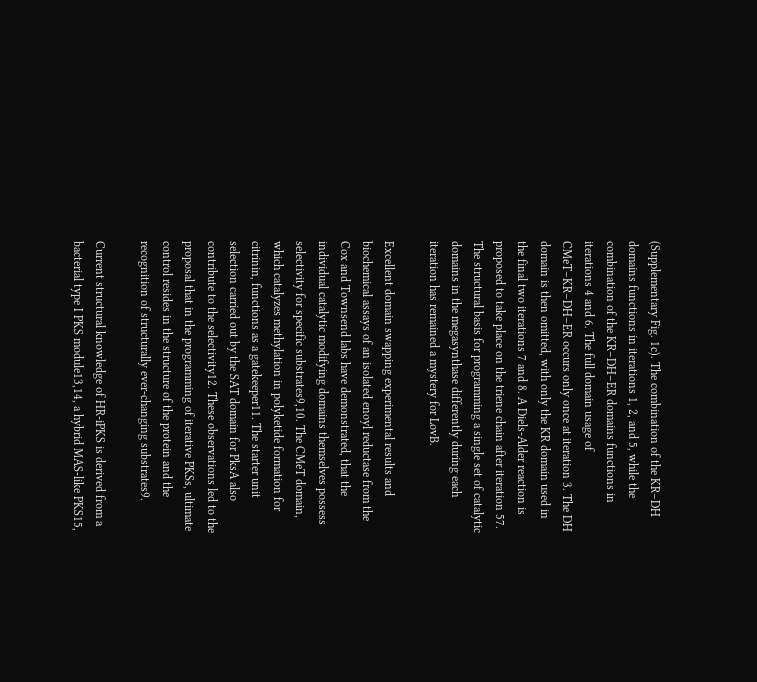(Supplementary Fig. 1c). The combination of the KR–DH domains functions in iterations 1, 2, and 5, while the combination of the KR–DH–ER domains functions in iterations 4 and 6. The full domain usage of CMeT–KR–DH–ER occurs only once at iteration 3. The DH domain is then omitted, with only the KR domain used in the final two iterations 7 and 8. A Diels-Alder reaction is proposed to take place on the triene chain after iteration 57. The structural basis for programming a single set of catalytic domains in the megasynthase differently during each iteration has remained a mystery for LovB.

Excellent domain swapping experimental results and biochemical assays of an isolated enoyl reductase from the Cox and Townsend labs have demonstrated, that the individual catalytic modifying domains themselves possess selectivity for specific substrates9,10. The CMeT domain, which catalyzes methylation in polyketide formation for citrinin, functions as a gatekeeper11. The starter unit selection carried out by the SAT domain for PksA also contribute to the selectivity12. These observations led to the proposal that in the programming of iterative PKSs, ultimate control resides in the structure of the protein and the recognition of structurally ever-changing substrates9.

Current structural knowledge of HR-iPKS is derived from a bacterial type I PKS module13,14, a hybrid MAS-like PKS15,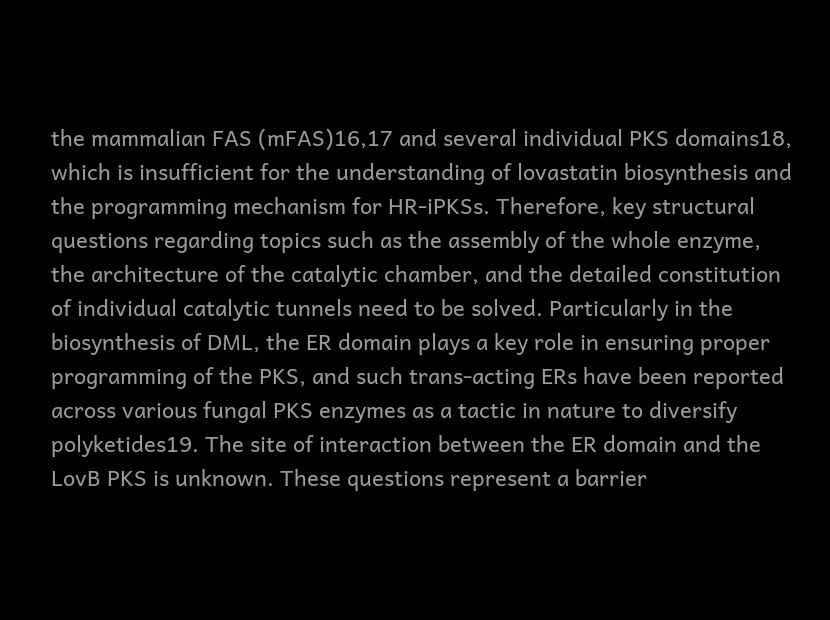the mammalian FAS (mFAS)16,17 and several individual PKS domains18, which is insufficient for the understanding of lovastatin biosynthesis and the programming mechanism for HR-iPKSs. Therefore, key structural questions regarding topics such as the assembly of the whole enzyme, the architecture of the catalytic chamber, and the detailed constitution of individual catalytic tunnels need to be solved. Particularly in the biosynthesis of DML, the ER domain plays a key role in ensuring proper programming of the PKS, and such trans-acting ERs have been reported across various fungal PKS enzymes as a tactic in nature to diversify polyketides19. The site of interaction between the ER domain and the LovB PKS is unknown. These questions represent a barrier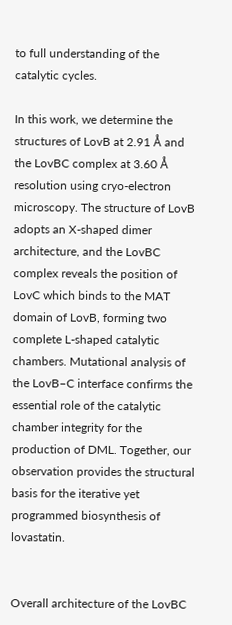to full understanding of the catalytic cycles.

In this work, we determine the structures of LovB at 2.91 Å and the LovBC complex at 3.60 Å resolution using cryo-electron microscopy. The structure of LovB adopts an X-shaped dimer architecture, and the LovBC complex reveals the position of LovC which binds to the MAT domain of LovB, forming two complete L-shaped catalytic chambers. Mutational analysis of the LovB–C interface confirms the essential role of the catalytic chamber integrity for the production of DML. Together, our observation provides the structural basis for the iterative yet programmed biosynthesis of lovastatin.


Overall architecture of the LovBC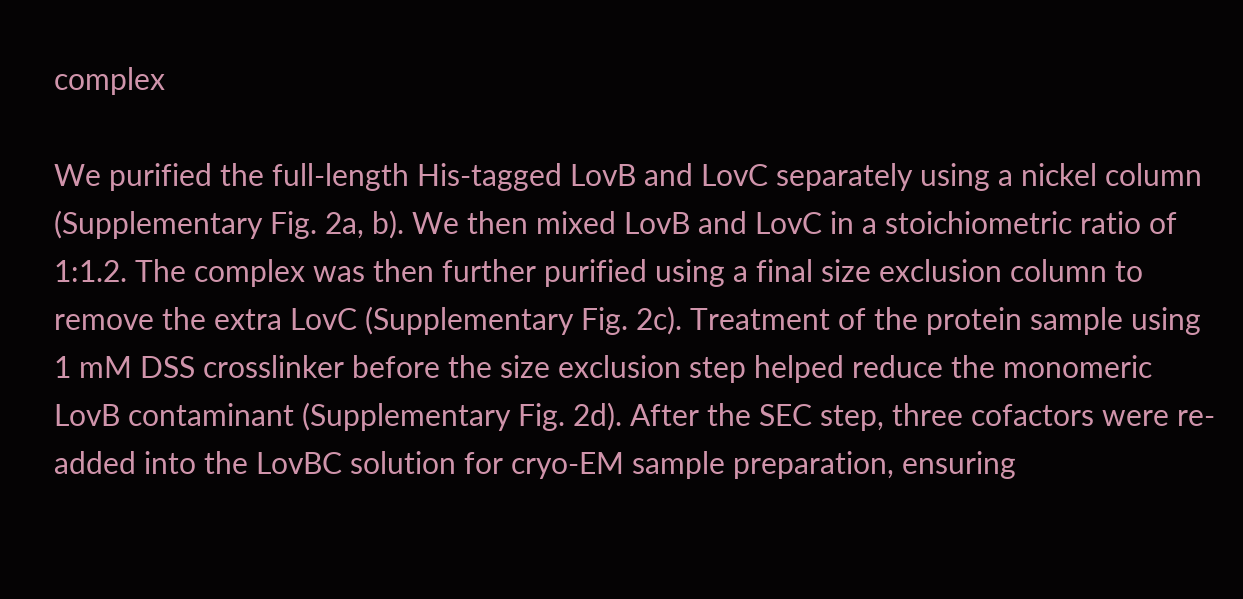complex

We purified the full-length His-tagged LovB and LovC separately using a nickel column (Supplementary Fig. 2a, b). We then mixed LovB and LovC in a stoichiometric ratio of 1:1.2. The complex was then further purified using a final size exclusion column to remove the extra LovC (Supplementary Fig. 2c). Treatment of the protein sample using 1 mM DSS crosslinker before the size exclusion step helped reduce the monomeric LovB contaminant (Supplementary Fig. 2d). After the SEC step, three cofactors were re-added into the LovBC solution for cryo-EM sample preparation, ensuring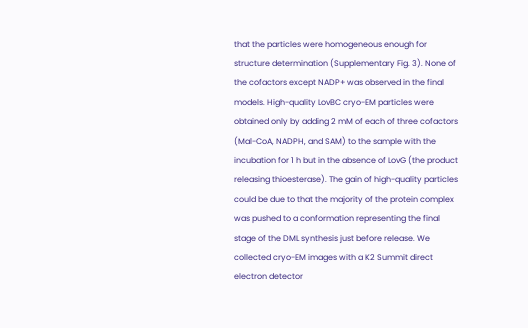that the particles were homogeneous enough for structure determination (Supplementary Fig. 3). None of the cofactors except NADP+ was observed in the final models. High-quality LovBC cryo-EM particles were obtained only by adding 2 mM of each of three cofactors (Mal-CoA, NADPH, and SAM) to the sample with the incubation for 1 h but in the absence of LovG (the product releasing thioesterase). The gain of high-quality particles could be due to that the majority of the protein complex was pushed to a conformation representing the final stage of the DML synthesis just before release. We collected cryo-EM images with a K2 Summit direct electron detector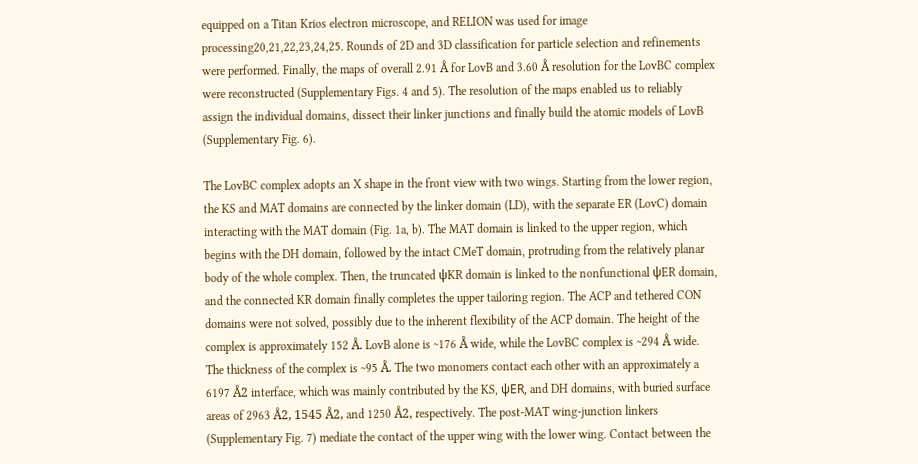equipped on a Titan Krios electron microscope, and RELION was used for image processing20,21,22,23,24,25. Rounds of 2D and 3D classification for particle selection and refinements were performed. Finally, the maps of overall 2.91 Å for LovB and 3.60 Å resolution for the LovBC complex were reconstructed (Supplementary Figs. 4 and 5). The resolution of the maps enabled us to reliably assign the individual domains, dissect their linker junctions and finally build the atomic models of LovB (Supplementary Fig. 6).

The LovBC complex adopts an X shape in the front view with two wings. Starting from the lower region, the KS and MAT domains are connected by the linker domain (LD), with the separate ER (LovC) domain interacting with the MAT domain (Fig. 1a, b). The MAT domain is linked to the upper region, which begins with the DH domain, followed by the intact CMeT domain, protruding from the relatively planar body of the whole complex. Then, the truncated ψKR domain is linked to the nonfunctional ψER domain, and the connected KR domain finally completes the upper tailoring region. The ACP and tethered CON domains were not solved, possibly due to the inherent flexibility of the ACP domain. The height of the complex is approximately 152 Å. LovB alone is ~176 Å wide, while the LovBC complex is ~294 Å wide. The thickness of the complex is ~95 Å. The two monomers contact each other with an approximately a 6197 Å2 interface, which was mainly contributed by the KS, ψER, and DH domains, with buried surface areas of 2963 Å2, 1545 Å2, and 1250 Å2, respectively. The post-MAT wing-junction linkers (Supplementary Fig. 7) mediate the contact of the upper wing with the lower wing. Contact between the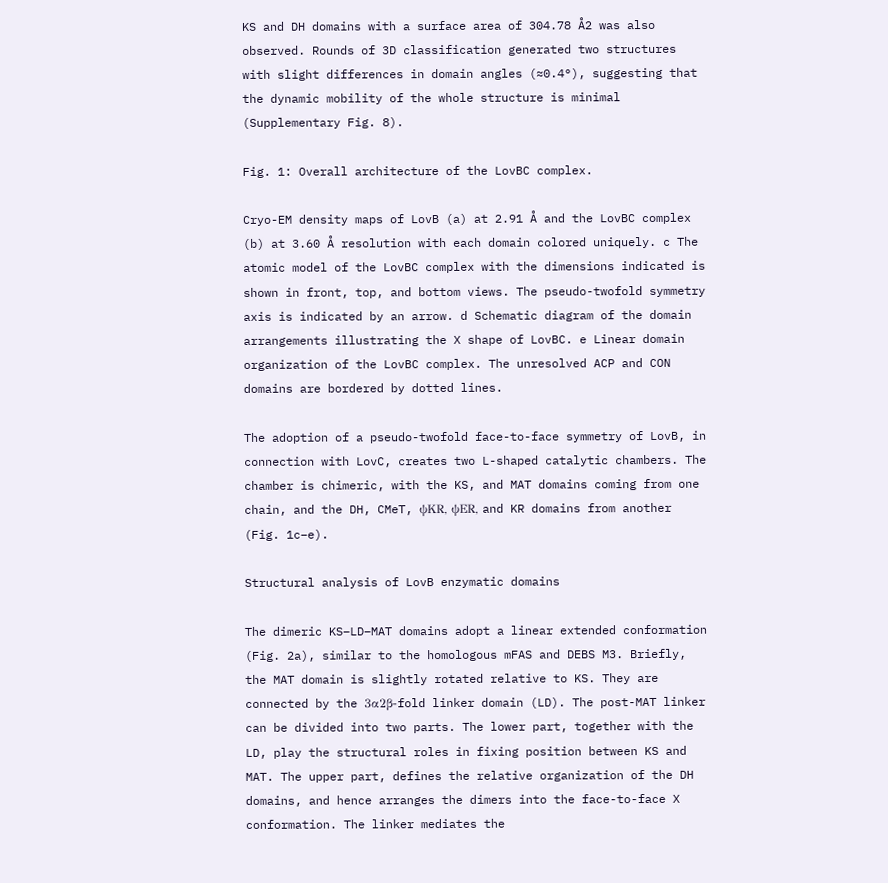KS and DH domains with a surface area of 304.78 Å2 was also observed. Rounds of 3D classification generated two structures with slight differences in domain angles (≈0.4°), suggesting that the dynamic mobility of the whole structure is minimal (Supplementary Fig. 8).

Fig. 1: Overall architecture of the LovBC complex.

Cryo-EM density maps of LovB (a) at 2.91 Å and the LovBC complex (b) at 3.60 Å resolution with each domain colored uniquely. c The atomic model of the LovBC complex with the dimensions indicated is shown in front, top, and bottom views. The pseudo-twofold symmetry axis is indicated by an arrow. d Schematic diagram of the domain arrangements illustrating the X shape of LovBC. e Linear domain organization of the LovBC complex. The unresolved ACP and CON domains are bordered by dotted lines.

The adoption of a pseudo-twofold face-to-face symmetry of LovB, in connection with LovC, creates two L-shaped catalytic chambers. The chamber is chimeric, with the KS, and MAT domains coming from one chain, and the DH, CMeT, ψKR, ψER, and KR domains from another (Fig. 1c–e).

Structural analysis of LovB enzymatic domains

The dimeric KS–LD–MAT domains adopt a linear extended conformation (Fig. 2a), similar to the homologous mFAS and DEBS M3. Briefly, the MAT domain is slightly rotated relative to KS. They are connected by the 3α2β-fold linker domain (LD). The post-MAT linker can be divided into two parts. The lower part, together with the LD, play the structural roles in fixing position between KS and MAT. The upper part, defines the relative organization of the DH domains, and hence arranges the dimers into the face-to-face X conformation. The linker mediates the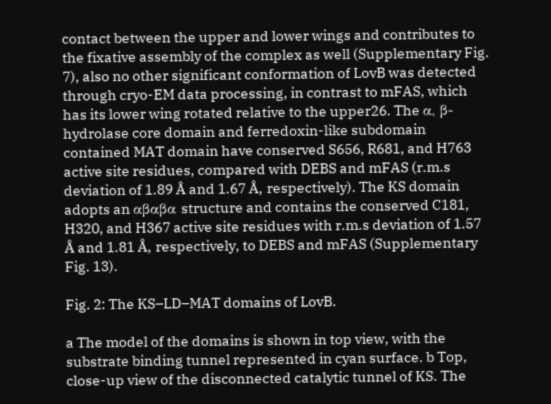contact between the upper and lower wings and contributes to the fixative assembly of the complex as well (Supplementary Fig. 7), also no other significant conformation of LovB was detected through cryo-EM data processing, in contrast to mFAS, which has its lower wing rotated relative to the upper26. The α, β-hydrolase core domain and ferredoxin-like subdomain contained MAT domain have conserved S656, R681, and H763 active site residues, compared with DEBS and mFAS (r.m.s deviation of 1.89 Å and 1.67 Å, respectively). The KS domain adopts an αβαβα structure and contains the conserved C181, H320, and H367 active site residues with r.m.s deviation of 1.57 Å and 1.81 Å, respectively, to DEBS and mFAS (Supplementary Fig. 13).

Fig. 2: The KS–LD–MAT domains of LovB.

a The model of the domains is shown in top view, with the substrate binding tunnel represented in cyan surface. b Top, close-up view of the disconnected catalytic tunnel of KS. The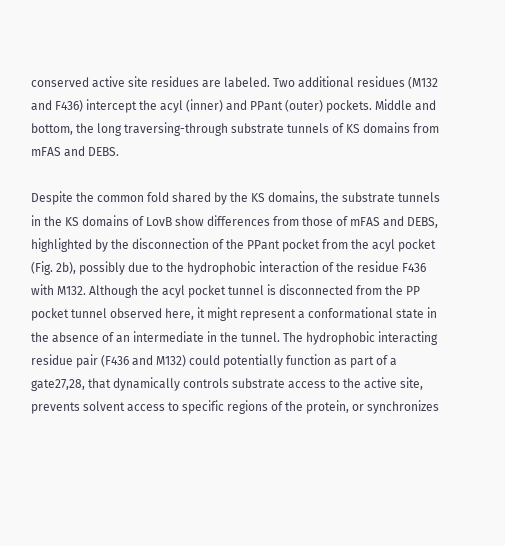conserved active site residues are labeled. Two additional residues (M132 and F436) intercept the acyl (inner) and PPant (outer) pockets. Middle and bottom, the long traversing-through substrate tunnels of KS domains from mFAS and DEBS.

Despite the common fold shared by the KS domains, the substrate tunnels in the KS domains of LovB show differences from those of mFAS and DEBS, highlighted by the disconnection of the PPant pocket from the acyl pocket (Fig. 2b), possibly due to the hydrophobic interaction of the residue F436 with M132. Although the acyl pocket tunnel is disconnected from the PP pocket tunnel observed here, it might represent a conformational state in the absence of an intermediate in the tunnel. The hydrophobic interacting residue pair (F436 and M132) could potentially function as part of a gate27,28, that dynamically controls substrate access to the active site, prevents solvent access to specific regions of the protein, or synchronizes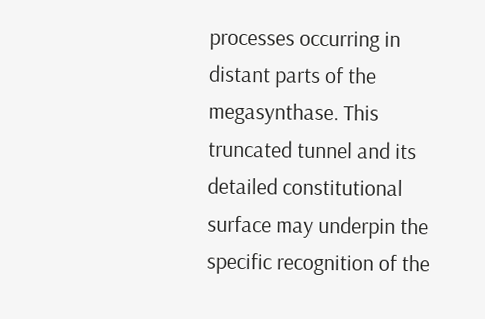processes occurring in distant parts of the megasynthase. This truncated tunnel and its detailed constitutional surface may underpin the specific recognition of the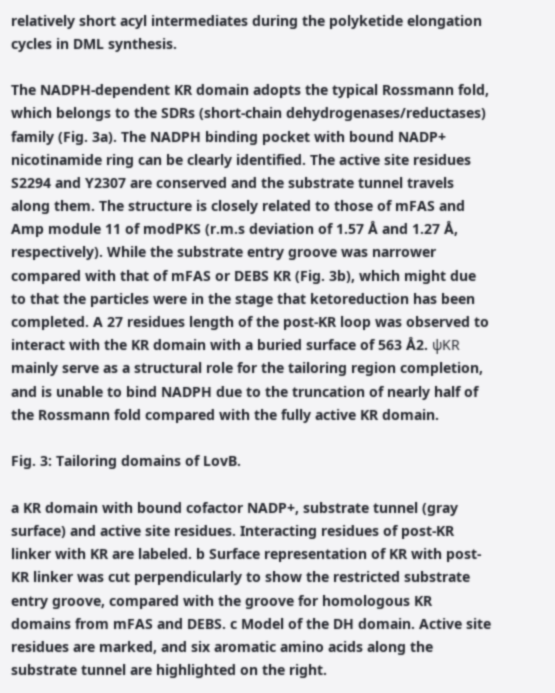relatively short acyl intermediates during the polyketide elongation cycles in DML synthesis.

The NADPH-dependent KR domain adopts the typical Rossmann fold, which belongs to the SDRs (short-chain dehydrogenases/reductases) family (Fig. 3a). The NADPH binding pocket with bound NADP+ nicotinamide ring can be clearly identified. The active site residues S2294 and Y2307 are conserved and the substrate tunnel travels along them. The structure is closely related to those of mFAS and Amp module 11 of modPKS (r.m.s deviation of 1.57 Å and 1.27 Å, respectively). While the substrate entry groove was narrower compared with that of mFAS or DEBS KR (Fig. 3b), which might due to that the particles were in the stage that ketoreduction has been completed. A 27 residues length of the post-KR loop was observed to interact with the KR domain with a buried surface of 563 Å2. ψKR mainly serve as a structural role for the tailoring region completion, and is unable to bind NADPH due to the truncation of nearly half of the Rossmann fold compared with the fully active KR domain.

Fig. 3: Tailoring domains of LovB.

a KR domain with bound cofactor NADP+, substrate tunnel (gray surface) and active site residues. Interacting residues of post-KR linker with KR are labeled. b Surface representation of KR with post-KR linker was cut perpendicularly to show the restricted substrate entry groove, compared with the groove for homologous KR domains from mFAS and DEBS. c Model of the DH domain. Active site residues are marked, and six aromatic amino acids along the substrate tunnel are highlighted on the right.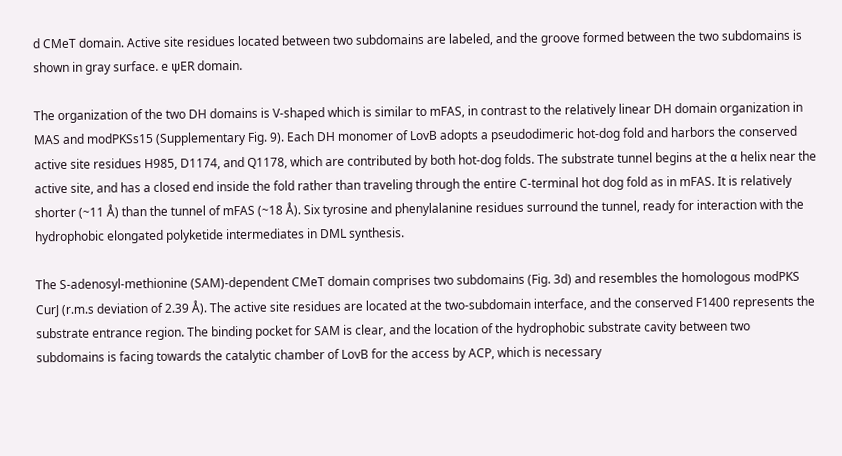d CMeT domain. Active site residues located between two subdomains are labeled, and the groove formed between the two subdomains is shown in gray surface. e ψER domain.

The organization of the two DH domains is V-shaped which is similar to mFAS, in contrast to the relatively linear DH domain organization in MAS and modPKSs15 (Supplementary Fig. 9). Each DH monomer of LovB adopts a pseudodimeric hot-dog fold and harbors the conserved active site residues H985, D1174, and Q1178, which are contributed by both hot-dog folds. The substrate tunnel begins at the α helix near the active site, and has a closed end inside the fold rather than traveling through the entire C-terminal hot dog fold as in mFAS. It is relatively shorter (~11 Å) than the tunnel of mFAS (~18 Å). Six tyrosine and phenylalanine residues surround the tunnel, ready for interaction with the hydrophobic elongated polyketide intermediates in DML synthesis.

The S-adenosyl-methionine (SAM)-dependent CMeT domain comprises two subdomains (Fig. 3d) and resembles the homologous modPKS CurJ (r.m.s deviation of 2.39 Å). The active site residues are located at the two-subdomain interface, and the conserved F1400 represents the substrate entrance region. The binding pocket for SAM is clear, and the location of the hydrophobic substrate cavity between two subdomains is facing towards the catalytic chamber of LovB for the access by ACP, which is necessary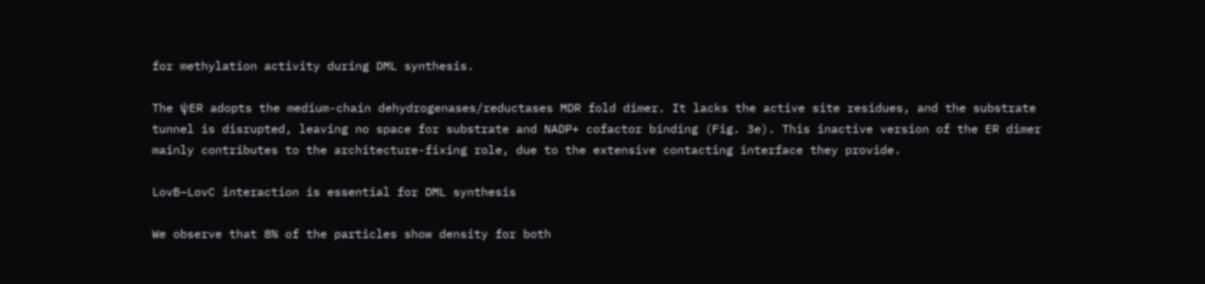for methylation activity during DML synthesis.

The ψER adopts the medium-chain dehydrogenases/reductases MDR fold dimer. It lacks the active site residues, and the substrate tunnel is disrupted, leaving no space for substrate and NADP+ cofactor binding (Fig. 3e). This inactive version of the ER dimer mainly contributes to the architecture-fixing role, due to the extensive contacting interface they provide.

LovB–LovC interaction is essential for DML synthesis

We observe that 8% of the particles show density for both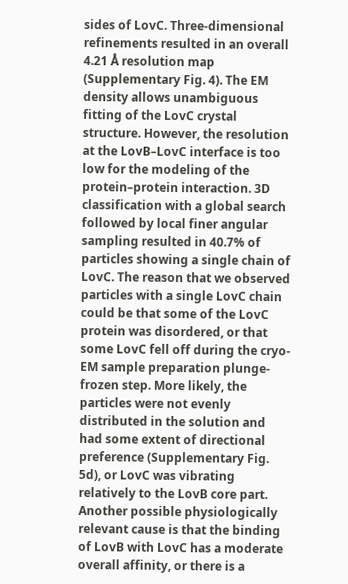sides of LovC. Three-dimensional refinements resulted in an overall 4.21 Å resolution map (Supplementary Fig. 4). The EM density allows unambiguous fitting of the LovC crystal structure. However, the resolution at the LovB–LovC interface is too low for the modeling of the protein–protein interaction. 3D classification with a global search followed by local finer angular sampling resulted in 40.7% of particles showing a single chain of LovC. The reason that we observed particles with a single LovC chain could be that some of the LovC protein was disordered, or that some LovC fell off during the cryo-EM sample preparation plunge-frozen step. More likely, the particles were not evenly distributed in the solution and had some extent of directional preference (Supplementary Fig. 5d), or LovC was vibrating relatively to the LovB core part. Another possible physiologically relevant cause is that the binding of LovB with LovC has a moderate overall affinity, or there is a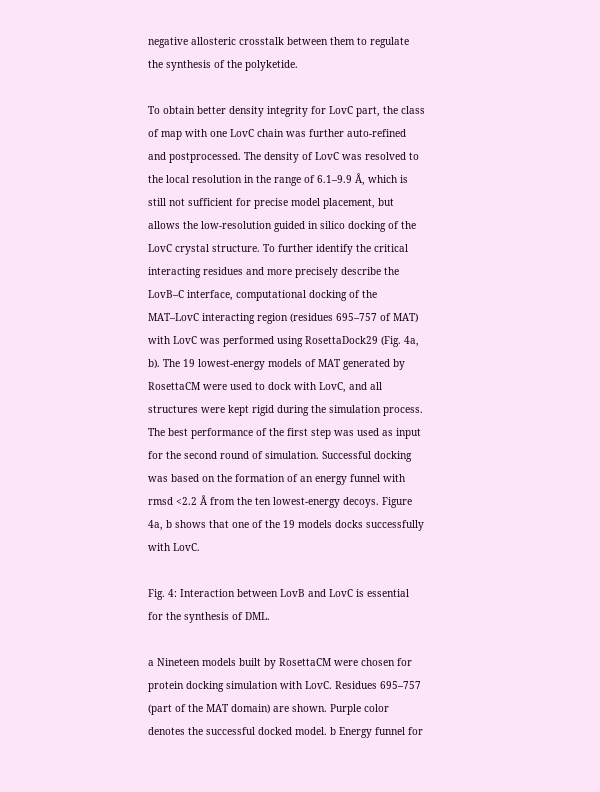negative allosteric crosstalk between them to regulate the synthesis of the polyketide.

To obtain better density integrity for LovC part, the class of map with one LovC chain was further auto-refined and postprocessed. The density of LovC was resolved to the local resolution in the range of 6.1–9.9 Å, which is still not sufficient for precise model placement, but allows the low-resolution guided in silico docking of the LovC crystal structure. To further identify the critical interacting residues and more precisely describe the LovB–C interface, computational docking of the MAT–LovC interacting region (residues 695–757 of MAT) with LovC was performed using RosettaDock29 (Fig. 4a, b). The 19 lowest-energy models of MAT generated by RosettaCM were used to dock with LovC, and all structures were kept rigid during the simulation process. The best performance of the first step was used as input for the second round of simulation. Successful docking was based on the formation of an energy funnel with rmsd <2.2 Å from the ten lowest-energy decoys. Figure 4a, b shows that one of the 19 models docks successfully with LovC.

Fig. 4: Interaction between LovB and LovC is essential for the synthesis of DML.

a Nineteen models built by RosettaCM were chosen for protein docking simulation with LovC. Residues 695–757 (part of the MAT domain) are shown. Purple color denotes the successful docked model. b Energy funnel for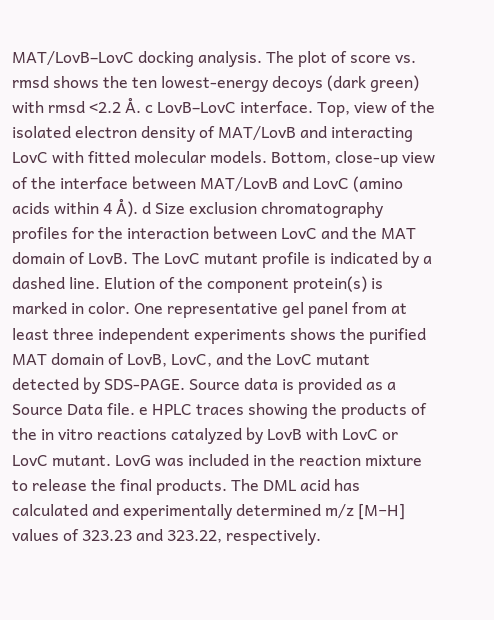MAT/LovB–LovC docking analysis. The plot of score vs. rmsd shows the ten lowest-energy decoys (dark green) with rmsd <2.2 Å. c LovB–LovC interface. Top, view of the isolated electron density of MAT/LovB and interacting LovC with fitted molecular models. Bottom, close-up view of the interface between MAT/LovB and LovC (amino acids within 4 Å). d Size exclusion chromatography profiles for the interaction between LovC and the MAT domain of LovB. The LovC mutant profile is indicated by a dashed line. Elution of the component protein(s) is marked in color. One representative gel panel from at least three independent experiments shows the purified MAT domain of LovB, LovC, and the LovC mutant detected by SDS-PAGE. Source data is provided as a Source Data file. e HPLC traces showing the products of the in vitro reactions catalyzed by LovB with LovC or LovC mutant. LovG was included in the reaction mixture to release the final products. The DML acid has calculated and experimentally determined m/z [M−H] values of 323.23 and 323.22, respectively.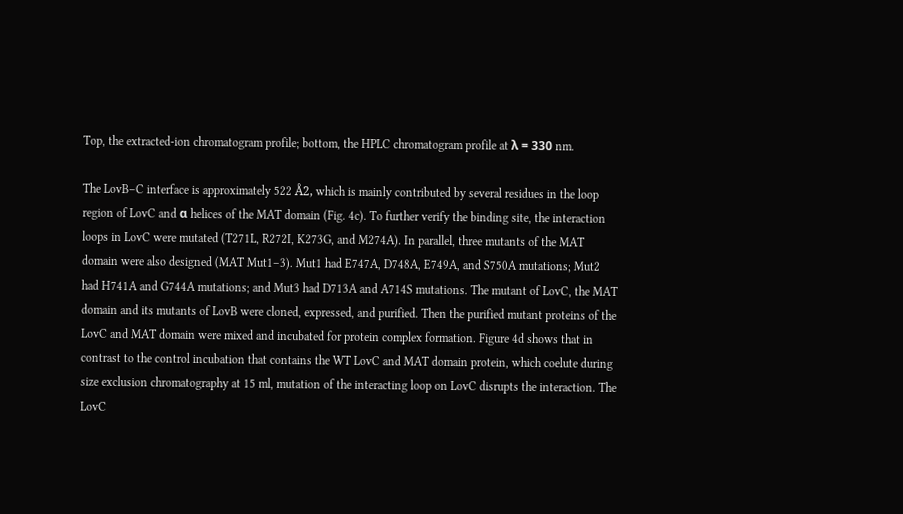Top, the extracted-ion chromatogram profile; bottom, the HPLC chromatogram profile at λ = 330 nm.

The LovB–C interface is approximately 522 Å2, which is mainly contributed by several residues in the loop region of LovC and α helices of the MAT domain (Fig. 4c). To further verify the binding site, the interaction loops in LovC were mutated (T271L, R272I, K273G, and M274A). In parallel, three mutants of the MAT domain were also designed (MAT Mut1–3). Mut1 had E747A, D748A, E749A, and S750A mutations; Mut2 had H741A and G744A mutations; and Mut3 had D713A and A714S mutations. The mutant of LovC, the MAT domain and its mutants of LovB were cloned, expressed, and purified. Then the purified mutant proteins of the LovC and MAT domain were mixed and incubated for protein complex formation. Figure 4d shows that in contrast to the control incubation that contains the WT LovC and MAT domain protein, which coelute during size exclusion chromatography at 15 ml, mutation of the interacting loop on LovC disrupts the interaction. The LovC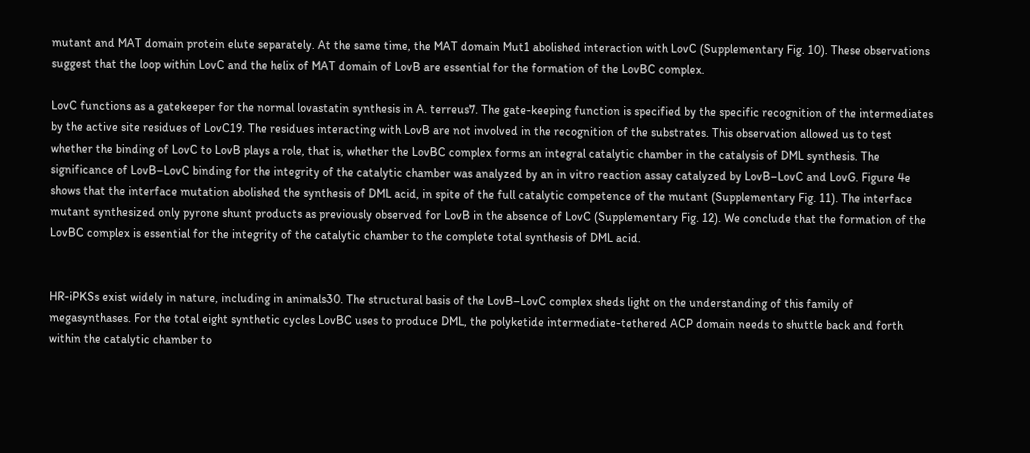mutant and MAT domain protein elute separately. At the same time, the MAT domain Mut1 abolished interaction with LovC (Supplementary Fig. 10). These observations suggest that the loop within LovC and the helix of MAT domain of LovB are essential for the formation of the LovBC complex.

LovC functions as a gatekeeper for the normal lovastatin synthesis in A. terreus7. The gate-keeping function is specified by the specific recognition of the intermediates by the active site residues of LovC19. The residues interacting with LovB are not involved in the recognition of the substrates. This observation allowed us to test whether the binding of LovC to LovB plays a role, that is, whether the LovBC complex forms an integral catalytic chamber in the catalysis of DML synthesis. The significance of LovB–LovC binding for the integrity of the catalytic chamber was analyzed by an in vitro reaction assay catalyzed by LovB–LovC and LovG. Figure 4e shows that the interface mutation abolished the synthesis of DML acid, in spite of the full catalytic competence of the mutant (Supplementary Fig. 11). The interface mutant synthesized only pyrone shunt products as previously observed for LovB in the absence of LovC (Supplementary Fig. 12). We conclude that the formation of the LovBC complex is essential for the integrity of the catalytic chamber to the complete total synthesis of DML acid.


HR-iPKSs exist widely in nature, including in animals30. The structural basis of the LovB–LovC complex sheds light on the understanding of this family of megasynthases. For the total eight synthetic cycles LovBC uses to produce DML, the polyketide intermediate-tethered ACP domain needs to shuttle back and forth within the catalytic chamber to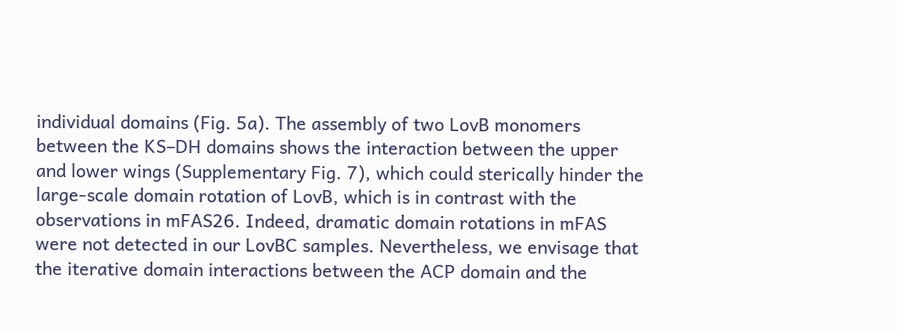individual domains (Fig. 5a). The assembly of two LovB monomers between the KS–DH domains shows the interaction between the upper and lower wings (Supplementary Fig. 7), which could sterically hinder the large-scale domain rotation of LovB, which is in contrast with the observations in mFAS26. Indeed, dramatic domain rotations in mFAS were not detected in our LovBC samples. Nevertheless, we envisage that the iterative domain interactions between the ACP domain and the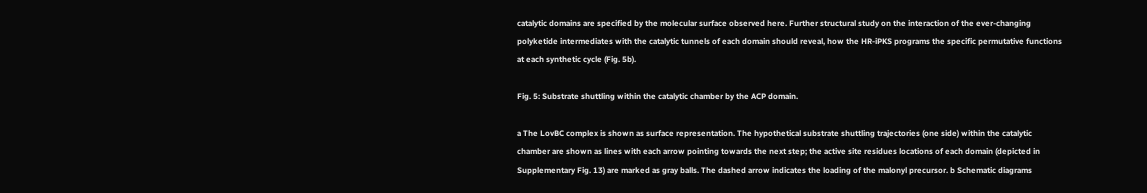catalytic domains are specified by the molecular surface observed here. Further structural study on the interaction of the ever-changing polyketide intermediates with the catalytic tunnels of each domain should reveal, how the HR-iPKS programs the specific permutative functions at each synthetic cycle (Fig. 5b).

Fig. 5: Substrate shuttling within the catalytic chamber by the ACP domain.

a The LovBC complex is shown as surface representation. The hypothetical substrate shuttling trajectories (one side) within the catalytic chamber are shown as lines with each arrow pointing towards the next step; the active site residues locations of each domain (depicted in Supplementary Fig. 13) are marked as gray balls. The dashed arrow indicates the loading of the malonyl precursor. b Schematic diagrams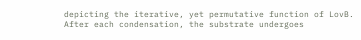depicting the iterative, yet permutative function of LovB. After each condensation, the substrate undergoes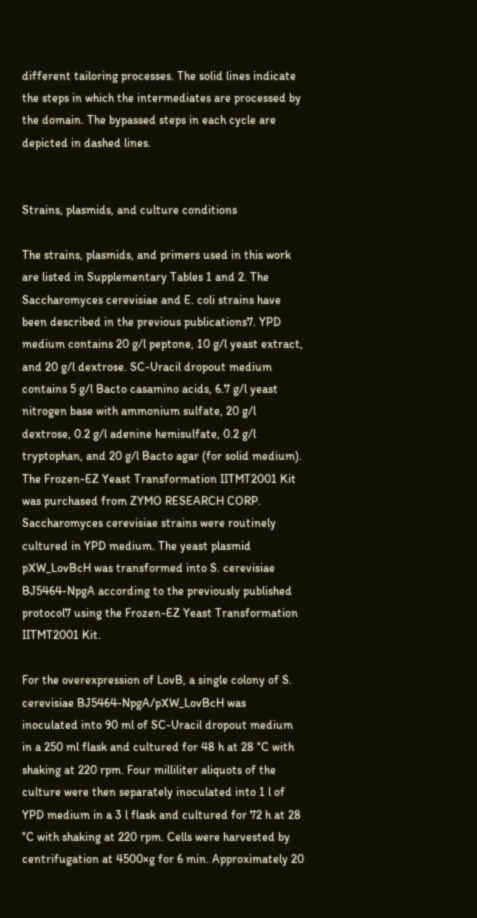different tailoring processes. The solid lines indicate the steps in which the intermediates are processed by the domain. The bypassed steps in each cycle are depicted in dashed lines.


Strains, plasmids, and culture conditions

The strains, plasmids, and primers used in this work are listed in Supplementary Tables 1 and 2. The Saccharomyces cerevisiae and E. coli strains have been described in the previous publications7. YPD medium contains 20 g/l peptone, 10 g/l yeast extract, and 20 g/l dextrose. SC-Uracil dropout medium contains 5 g/l Bacto casamino acids, 6.7 g/l yeast nitrogen base with ammonium sulfate, 20 g/l dextrose, 0.2 g/l adenine hemisulfate, 0.2 g/l tryptophan, and 20 g/l Bacto agar (for solid medium). The Frozen-EZ Yeast Transformation IITMT2001 Kit was purchased from ZYMO RESEARCH CORP. Saccharomyces cerevisiae strains were routinely cultured in YPD medium. The yeast plasmid pXW_LovBcH was transformed into S. cerevisiae BJ5464-NpgA according to the previously published protocol7 using the Frozen-EZ Yeast Transformation IITMT2001 Kit.

For the overexpression of LovB, a single colony of S. cerevisiae BJ5464-NpgA/pXW_LovBcH was inoculated into 90 ml of SC-Uracil dropout medium in a 250 ml flask and cultured for 48 h at 28 °C with shaking at 220 rpm. Four milliliter aliquots of the culture were then separately inoculated into 1 l of YPD medium in a 3 l flask and cultured for 72 h at 28 °C with shaking at 220 rpm. Cells were harvested by centrifugation at 4500×g for 6 min. Approximately 20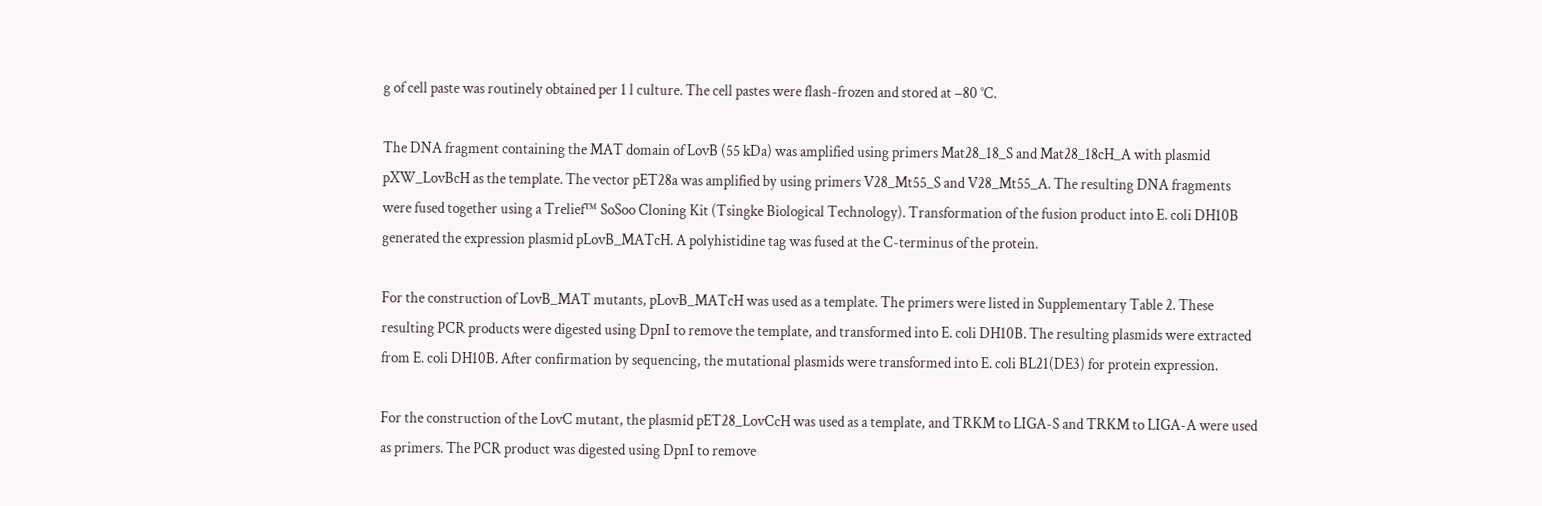g of cell paste was routinely obtained per 1 l culture. The cell pastes were flash-frozen and stored at −80 °C.

The DNA fragment containing the MAT domain of LovB (55 kDa) was amplified using primers Mat28_18_S and Mat28_18cH_A with plasmid pXW_LovBcH as the template. The vector pET28a was amplified by using primers V28_Mt55_S and V28_Mt55_A. The resulting DNA fragments were fused together using a Trelief™ SoSoo Cloning Kit (Tsingke Biological Technology). Transformation of the fusion product into E. coli DH10B generated the expression plasmid pLovB_MATcH. A polyhistidine tag was fused at the C-terminus of the protein.

For the construction of LovB_MAT mutants, pLovB_MATcH was used as a template. The primers were listed in Supplementary Table 2. These resulting PCR products were digested using DpnI to remove the template, and transformed into E. coli DH10B. The resulting plasmids were extracted from E. coli DH10B. After confirmation by sequencing, the mutational plasmids were transformed into E. coli BL21(DE3) for protein expression.

For the construction of the LovC mutant, the plasmid pET28_LovCcH was used as a template, and TRKM to LIGA-S and TRKM to LIGA-A were used as primers. The PCR product was digested using DpnI to remove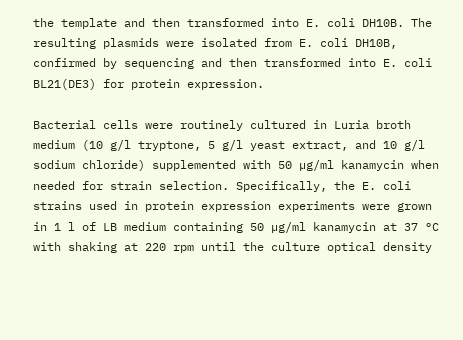the template and then transformed into E. coli DH10B. The resulting plasmids were isolated from E. coli DH10B, confirmed by sequencing and then transformed into E. coli BL21(DE3) for protein expression.

Bacterial cells were routinely cultured in Luria broth medium (10 g/l tryptone, 5 g/l yeast extract, and 10 g/l sodium chloride) supplemented with 50 µg/ml kanamycin when needed for strain selection. Specifically, the E. coli strains used in protein expression experiments were grown in 1 l of LB medium containing 50 µg/ml kanamycin at 37 °C with shaking at 220 rpm until the culture optical density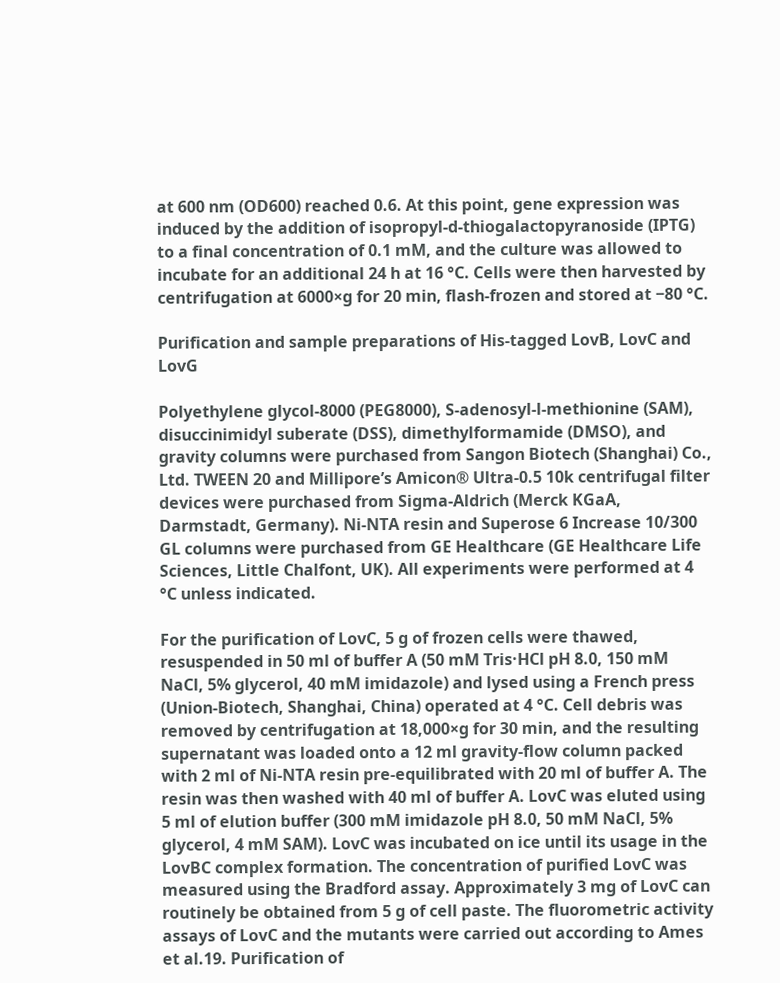at 600 nm (OD600) reached 0.6. At this point, gene expression was induced by the addition of isopropyl-d-thiogalactopyranoside (IPTG) to a final concentration of 0.1 mM, and the culture was allowed to incubate for an additional 24 h at 16 °C. Cells were then harvested by centrifugation at 6000×g for 20 min, flash-frozen and stored at −80 °C.

Purification and sample preparations of His-tagged LovB, LovC and LovG

Polyethylene glycol-8000 (PEG8000), S-adenosyl-l-methionine (SAM), disuccinimidyl suberate (DSS), dimethylformamide (DMSO), and gravity columns were purchased from Sangon Biotech (Shanghai) Co., Ltd. TWEEN 20 and Millipore’s Amicon® Ultra-0.5 10k centrifugal filter devices were purchased from Sigma-Aldrich (Merck KGaA, Darmstadt, Germany). Ni-NTA resin and Superose 6 Increase 10/300 GL columns were purchased from GE Healthcare (GE Healthcare Life Sciences, Little Chalfont, UK). All experiments were performed at 4 °C unless indicated.

For the purification of LovC, 5 g of frozen cells were thawed, resuspended in 50 ml of buffer A (50 mM Tris·HCl pH 8.0, 150 mM NaCl, 5% glycerol, 40 mM imidazole) and lysed using a French press (Union-Biotech, Shanghai, China) operated at 4 °C. Cell debris was removed by centrifugation at 18,000×g for 30 min, and the resulting supernatant was loaded onto a 12 ml gravity-flow column packed with 2 ml of Ni-NTA resin pre-equilibrated with 20 ml of buffer A. The resin was then washed with 40 ml of buffer A. LovC was eluted using 5 ml of elution buffer (300 mM imidazole pH 8.0, 50 mM NaCl, 5% glycerol, 4 mM SAM). LovC was incubated on ice until its usage in the LovBC complex formation. The concentration of purified LovC was measured using the Bradford assay. Approximately 3 mg of LovC can routinely be obtained from 5 g of cell paste. The fluorometric activity assays of LovC and the mutants were carried out according to Ames et al.19. Purification of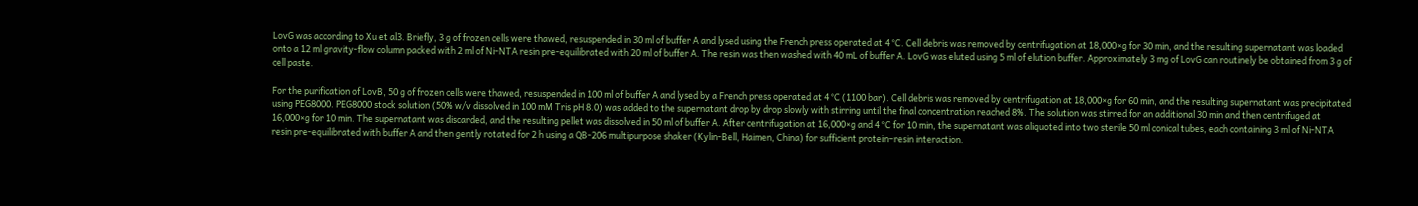LovG was according to Xu et al3. Briefly, 3 g of frozen cells were thawed, resuspended in 30 ml of buffer A and lysed using the French press operated at 4 °C. Cell debris was removed by centrifugation at 18,000×g for 30 min, and the resulting supernatant was loaded onto a 12 ml gravity-flow column packed with 2 ml of Ni-NTA resin pre-equilibrated with 20 ml of buffer A. The resin was then washed with 40 mL of buffer A. LovG was eluted using 5 ml of elution buffer. Approximately 3 mg of LovG can routinely be obtained from 3 g of cell paste.

For the purification of LovB, 50 g of frozen cells were thawed, resuspended in 100 ml of buffer A and lysed by a French press operated at 4 °C (1100 bar). Cell debris was removed by centrifugation at 18,000×g for 60 min, and the resulting supernatant was precipitated using PEG8000. PEG8000 stock solution (50% w/v dissolved in 100 mM Tris pH 8.0) was added to the supernatant drop by drop slowly with stirring until the final concentration reached 8%. The solution was stirred for an additional 30 min and then centrifuged at 16,000×g for 10 min. The supernatant was discarded, and the resulting pellet was dissolved in 50 ml of buffer A. After centrifugation at 16,000×g and 4 °C for 10 min, the supernatant was aliquoted into two sterile 50 ml conical tubes, each containing 3 ml of Ni-NTA resin pre-equilibrated with buffer A and then gently rotated for 2 h using a QB-206 multipurpose shaker (Kylin-Bell, Haimen, China) for sufficient protein–resin interaction.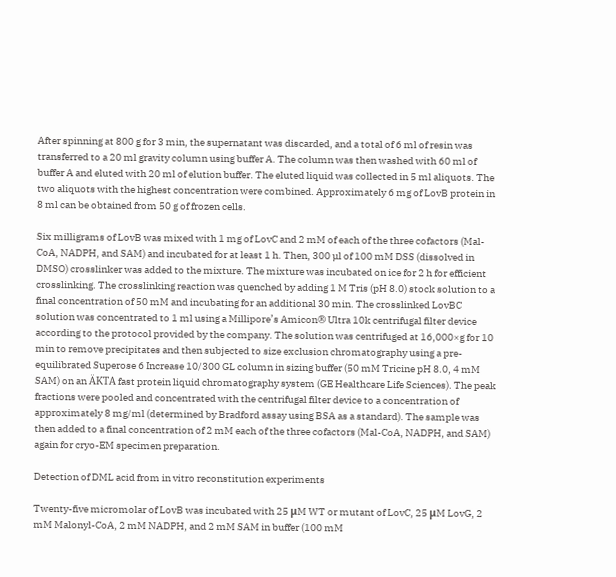After spinning at 800 g for 3 min, the supernatant was discarded, and a total of 6 ml of resin was transferred to a 20 ml gravity column using buffer A. The column was then washed with 60 ml of buffer A and eluted with 20 ml of elution buffer. The eluted liquid was collected in 5 ml aliquots. The two aliquots with the highest concentration were combined. Approximately 6 mg of LovB protein in 8 ml can be obtained from 50 g of frozen cells.

Six milligrams of LovB was mixed with 1 mg of LovC and 2 mM of each of the three cofactors (Mal-CoA, NADPH, and SAM) and incubated for at least 1 h. Then, 300 µl of 100 mM DSS (dissolved in DMSO) crosslinker was added to the mixture. The mixture was incubated on ice for 2 h for efficient crosslinking. The crosslinking reaction was quenched by adding 1 M Tris (pH 8.0) stock solution to a final concentration of 50 mM and incubating for an additional 30 min. The crosslinked LovBC solution was concentrated to 1 ml using a Millipore’s Amicon® Ultra 10k centrifugal filter device according to the protocol provided by the company. The solution was centrifuged at 16,000×g for 10 min to remove precipitates and then subjected to size exclusion chromatography using a pre-equilibrated Superose 6 Increase 10/300 GL column in sizing buffer (50 mM Tricine pH 8.0, 4 mM SAM) on an ÄKTA fast protein liquid chromatography system (GE Healthcare Life Sciences). The peak fractions were pooled and concentrated with the centrifugal filter device to a concentration of approximately 8 mg/ml (determined by Bradford assay using BSA as a standard). The sample was then added to a final concentration of 2 mM each of the three cofactors (Mal-CoA, NADPH, and SAM) again for cryo-EM specimen preparation.

Detection of DML acid from in vitro reconstitution experiments

Twenty-five micromolar of LovB was incubated with 25 μM WT or mutant of LovC, 25 μM LovG, 2 mM Malonyl-CoA, 2 mM NADPH, and 2 mM SAM in buffer (100 mM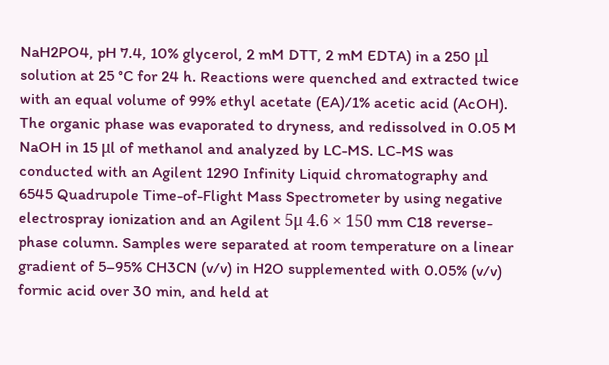NaH2PO4, pH 7.4, 10% glycerol, 2 mM DTT, 2 mM EDTA) in a 250 μl solution at 25 °C for 24 h. Reactions were quenched and extracted twice with an equal volume of 99% ethyl acetate (EA)/1% acetic acid (AcOH). The organic phase was evaporated to dryness, and redissolved in 0.05 M NaOH in 15 μl of methanol and analyzed by LC-MS. LC-MS was conducted with an Agilent 1290 Infinity Liquid chromatography and 6545 Quadrupole Time-of-Flight Mass Spectrometer by using negative electrospray ionization and an Agilent 5μ 4.6 × 150 mm C18 reverse-phase column. Samples were separated at room temperature on a linear gradient of 5–95% CH3CN (v/v) in H2O supplemented with 0.05% (v/v) formic acid over 30 min, and held at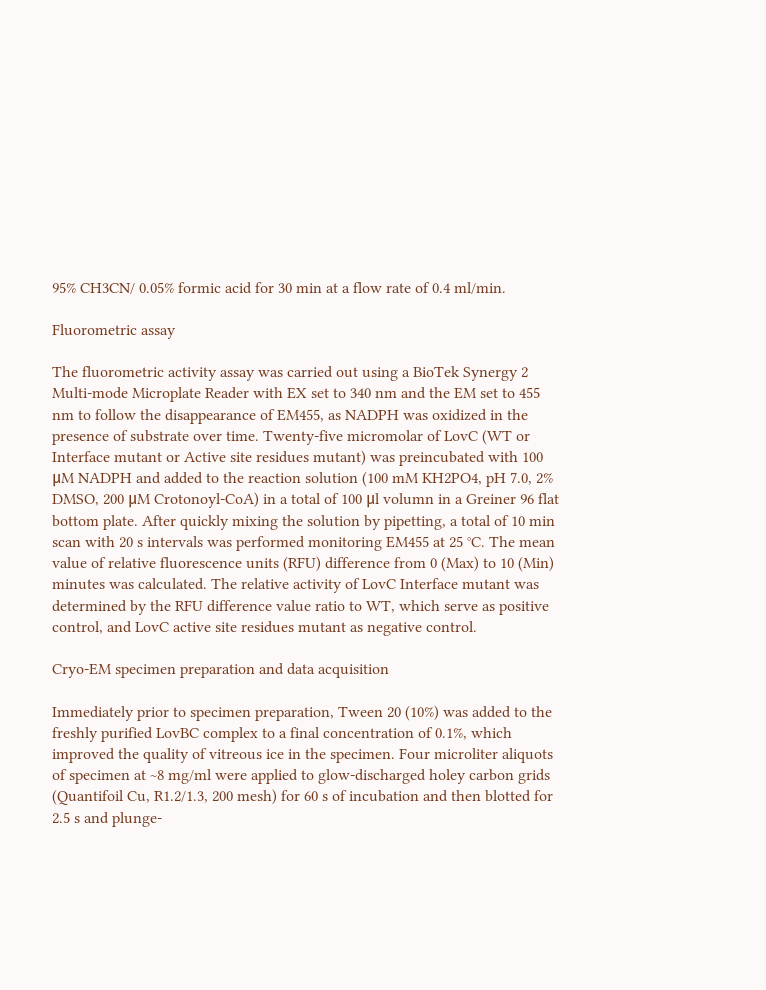95% CH3CN/ 0.05% formic acid for 30 min at a flow rate of 0.4 ml/min.

Fluorometric assay

The fluorometric activity assay was carried out using a BioTek Synergy 2 Multi-mode Microplate Reader with EX set to 340 nm and the EM set to 455 nm to follow the disappearance of EM455, as NADPH was oxidized in the presence of substrate over time. Twenty-five micromolar of LovC (WT or Interface mutant or Active site residues mutant) was preincubated with 100 μM NADPH and added to the reaction solution (100 mM KH2PO4, pH 7.0, 2% DMSO, 200 μM Crotonoyl-CoA) in a total of 100 μl volumn in a Greiner 96 flat bottom plate. After quickly mixing the solution by pipetting, a total of 10 min scan with 20 s intervals was performed monitoring EM455 at 25 °C. The mean value of relative fluorescence units (RFU) difference from 0 (Max) to 10 (Min) minutes was calculated. The relative activity of LovC Interface mutant was determined by the RFU difference value ratio to WT, which serve as positive control, and LovC active site residues mutant as negative control.

Cryo-EM specimen preparation and data acquisition

Immediately prior to specimen preparation, Tween 20 (10%) was added to the freshly purified LovBC complex to a final concentration of 0.1%, which improved the quality of vitreous ice in the specimen. Four microliter aliquots of specimen at ~8 mg/ml were applied to glow-discharged holey carbon grids (Quantifoil Cu, R1.2/1.3, 200 mesh) for 60 s of incubation and then blotted for 2.5 s and plunge-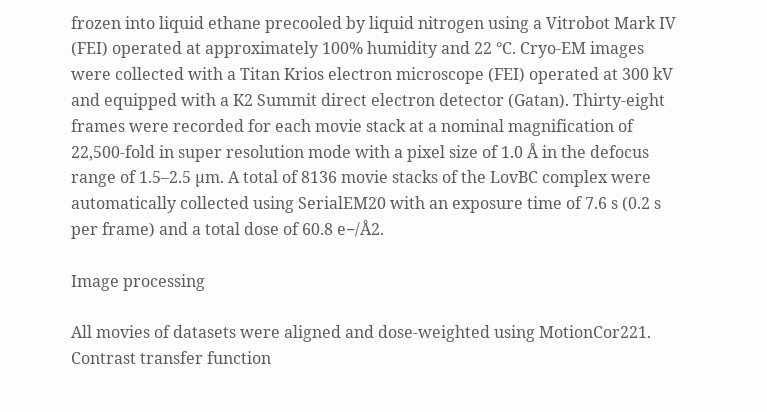frozen into liquid ethane precooled by liquid nitrogen using a Vitrobot Mark IV (FEI) operated at approximately 100% humidity and 22 °C. Cryo-EM images were collected with a Titan Krios electron microscope (FEI) operated at 300 kV and equipped with a K2 Summit direct electron detector (Gatan). Thirty-eight frames were recorded for each movie stack at a nominal magnification of 22,500-fold in super resolution mode with a pixel size of 1.0 Å in the defocus range of 1.5–2.5 µm. A total of 8136 movie stacks of the LovBC complex were automatically collected using SerialEM20 with an exposure time of 7.6 s (0.2 s per frame) and a total dose of 60.8 e−/Å2.

Image processing

All movies of datasets were aligned and dose-weighted using MotionCor221. Contrast transfer function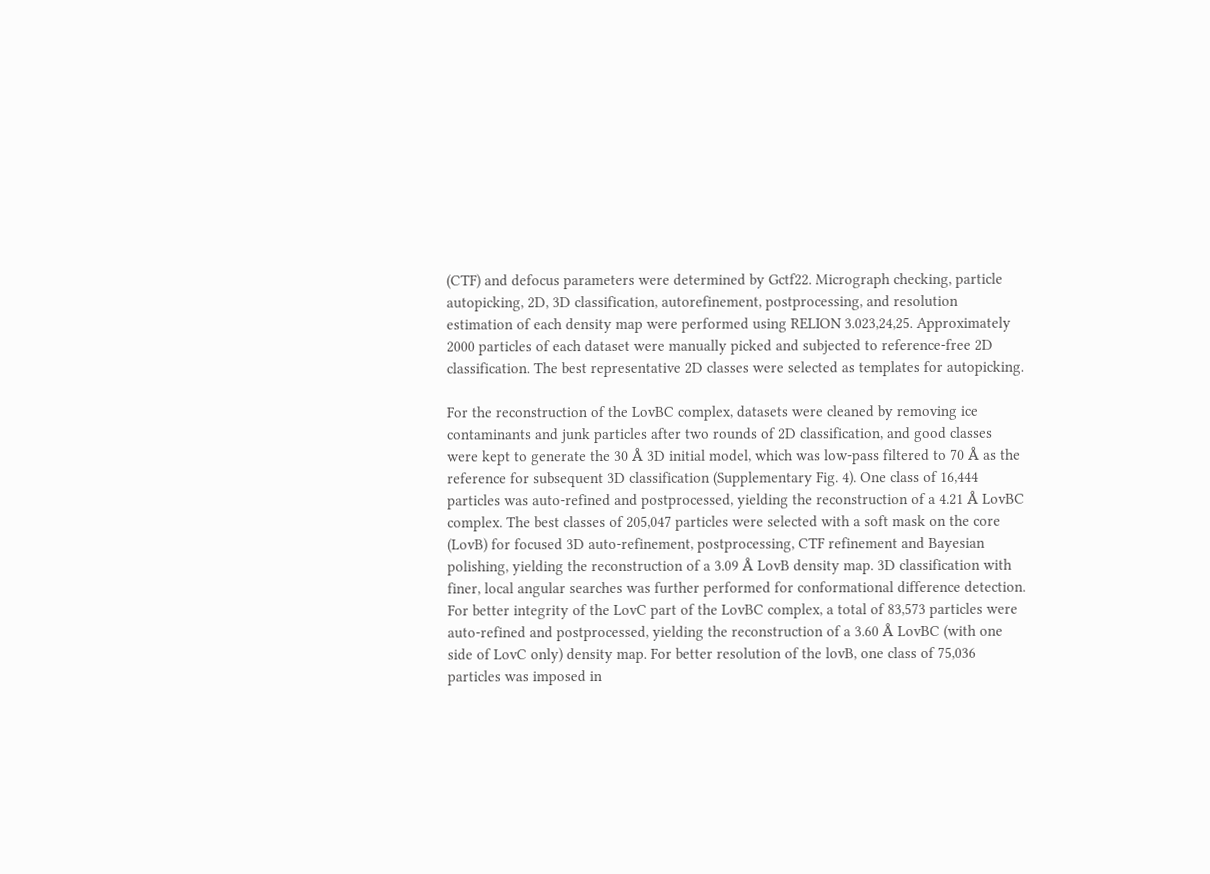(CTF) and defocus parameters were determined by Gctf22. Micrograph checking, particle autopicking, 2D, 3D classification, autorefinement, postprocessing, and resolution estimation of each density map were performed using RELION 3.023,24,25. Approximately 2000 particles of each dataset were manually picked and subjected to reference-free 2D classification. The best representative 2D classes were selected as templates for autopicking.

For the reconstruction of the LovBC complex, datasets were cleaned by removing ice contaminants and junk particles after two rounds of 2D classification, and good classes were kept to generate the 30 Å 3D initial model, which was low-pass filtered to 70 Å as the reference for subsequent 3D classification (Supplementary Fig. 4). One class of 16,444 particles was auto-refined and postprocessed, yielding the reconstruction of a 4.21 Å LovBC complex. The best classes of 205,047 particles were selected with a soft mask on the core (LovB) for focused 3D auto-refinement, postprocessing, CTF refinement and Bayesian polishing, yielding the reconstruction of a 3.09 Å LovB density map. 3D classification with finer, local angular searches was further performed for conformational difference detection. For better integrity of the LovC part of the LovBC complex, a total of 83,573 particles were auto-refined and postprocessed, yielding the reconstruction of a 3.60 Å LovBC (with one side of LovC only) density map. For better resolution of the lovB, one class of 75,036 particles was imposed in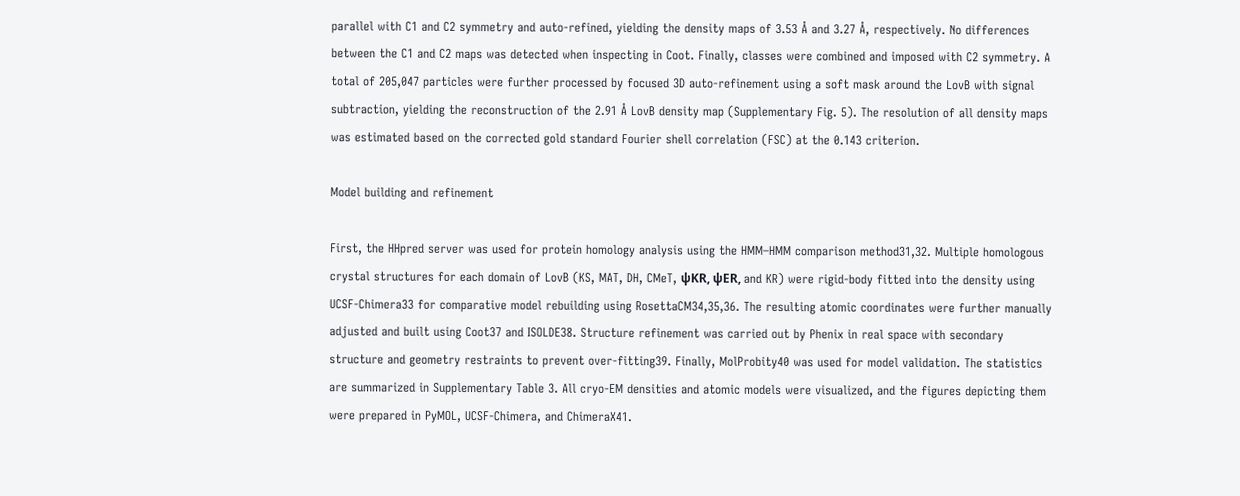parallel with C1 and C2 symmetry and auto-refined, yielding the density maps of 3.53 Å and 3.27 Å, respectively. No differences between the C1 and C2 maps was detected when inspecting in Coot. Finally, classes were combined and imposed with C2 symmetry. A total of 205,047 particles were further processed by focused 3D auto-refinement using a soft mask around the LovB with signal subtraction, yielding the reconstruction of the 2.91 Å LovB density map (Supplementary Fig. 5). The resolution of all density maps was estimated based on the corrected gold standard Fourier shell correlation (FSC) at the 0.143 criterion.

Model building and refinement

First, the HHpred server was used for protein homology analysis using the HMM–HMM comparison method31,32. Multiple homologous crystal structures for each domain of LovB (KS, MAT, DH, CMeT, ψKR, ψER, and KR) were rigid-body fitted into the density using UCSF-Chimera33 for comparative model rebuilding using RosettaCM34,35,36. The resulting atomic coordinates were further manually adjusted and built using Coot37 and ISOLDE38. Structure refinement was carried out by Phenix in real space with secondary structure and geometry restraints to prevent over-fitting39. Finally, MolProbity40 was used for model validation. The statistics are summarized in Supplementary Table 3. All cryo-EM densities and atomic models were visualized, and the figures depicting them were prepared in PyMOL, UCSF-Chimera, and ChimeraX41.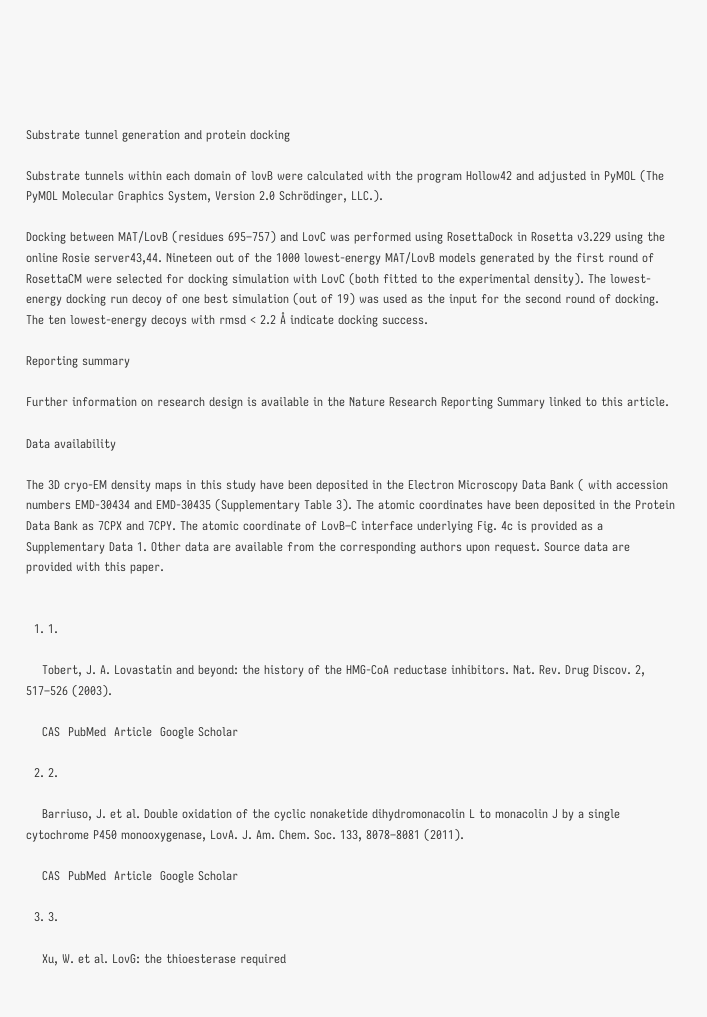Substrate tunnel generation and protein docking

Substrate tunnels within each domain of lovB were calculated with the program Hollow42 and adjusted in PyMOL (The PyMOL Molecular Graphics System, Version 2.0 Schrödinger, LLC.).

Docking between MAT/LovB (residues 695–757) and LovC was performed using RosettaDock in Rosetta v3.229 using the online Rosie server43,44. Nineteen out of the 1000 lowest-energy MAT/LovB models generated by the first round of RosettaCM were selected for docking simulation with LovC (both fitted to the experimental density). The lowest-energy docking run decoy of one best simulation (out of 19) was used as the input for the second round of docking. The ten lowest-energy decoys with rmsd < 2.2 Å indicate docking success.

Reporting summary

Further information on research design is available in the Nature Research Reporting Summary linked to this article.

Data availability

The 3D cryo-EM density maps in this study have been deposited in the Electron Microscopy Data Bank ( with accession numbers EMD-30434 and EMD-30435 (Supplementary Table 3). The atomic coordinates have been deposited in the Protein Data Bank as 7CPX and 7CPY. The atomic coordinate of LovB–C interface underlying Fig. 4c is provided as a Supplementary Data 1. Other data are available from the corresponding authors upon request. Source data are provided with this paper.


  1. 1.

    Tobert, J. A. Lovastatin and beyond: the history of the HMG-CoA reductase inhibitors. Nat. Rev. Drug Discov. 2, 517–526 (2003).

    CAS  PubMed  Article  Google Scholar

  2. 2.

    Barriuso, J. et al. Double oxidation of the cyclic nonaketide dihydromonacolin L to monacolin J by a single cytochrome P450 monooxygenase, LovA. J. Am. Chem. Soc. 133, 8078–8081 (2011).

    CAS  PubMed  Article  Google Scholar

  3. 3.

    Xu, W. et al. LovG: the thioesterase required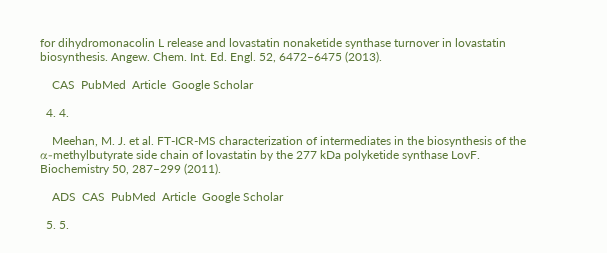for dihydromonacolin L release and lovastatin nonaketide synthase turnover in lovastatin biosynthesis. Angew. Chem. Int. Ed. Engl. 52, 6472–6475 (2013).

    CAS  PubMed  Article  Google Scholar

  4. 4.

    Meehan, M. J. et al. FT-ICR-MS characterization of intermediates in the biosynthesis of the α-methylbutyrate side chain of lovastatin by the 277 kDa polyketide synthase LovF. Biochemistry 50, 287–299 (2011).

    ADS  CAS  PubMed  Article  Google Scholar

  5. 5.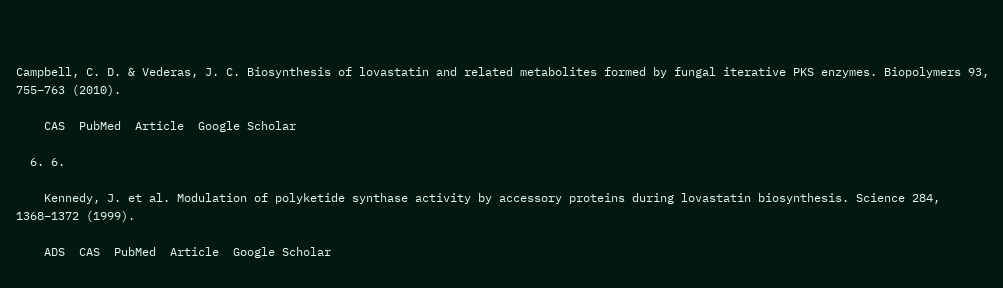Campbell, C. D. & Vederas, J. C. Biosynthesis of lovastatin and related metabolites formed by fungal iterative PKS enzymes. Biopolymers 93, 755–763 (2010).

    CAS  PubMed  Article  Google Scholar

  6. 6.

    Kennedy, J. et al. Modulation of polyketide synthase activity by accessory proteins during lovastatin biosynthesis. Science 284, 1368–1372 (1999).

    ADS  CAS  PubMed  Article  Google Scholar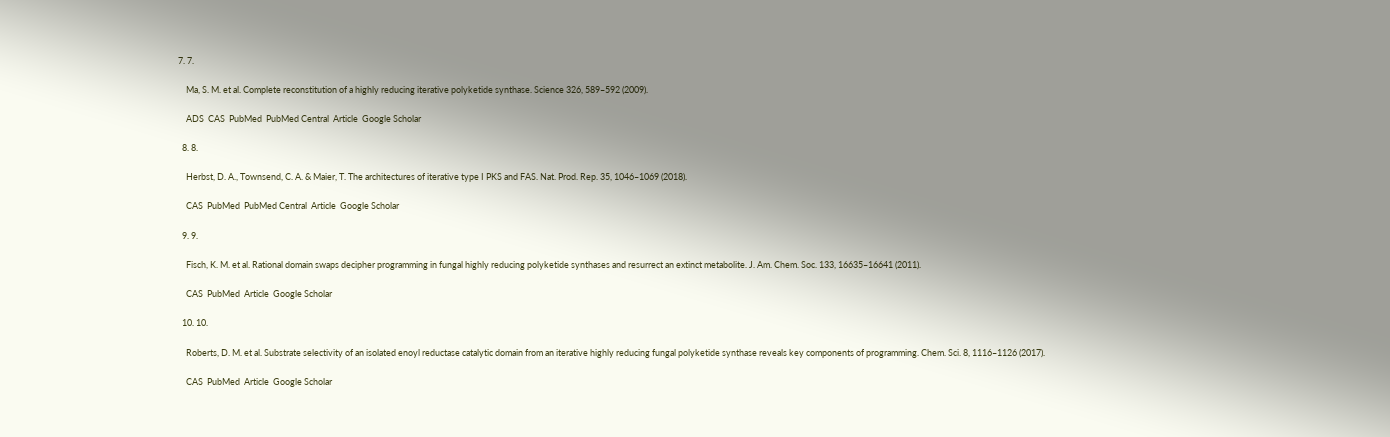7. 7.

    Ma, S. M. et al. Complete reconstitution of a highly reducing iterative polyketide synthase. Science 326, 589–592 (2009).

    ADS  CAS  PubMed  PubMed Central  Article  Google Scholar

  8. 8.

    Herbst, D. A., Townsend, C. A. & Maier, T. The architectures of iterative type I PKS and FAS. Nat. Prod. Rep. 35, 1046–1069 (2018).

    CAS  PubMed  PubMed Central  Article  Google Scholar

  9. 9.

    Fisch, K. M. et al. Rational domain swaps decipher programming in fungal highly reducing polyketide synthases and resurrect an extinct metabolite. J. Am. Chem. Soc. 133, 16635–16641 (2011).

    CAS  PubMed  Article  Google Scholar

  10. 10.

    Roberts, D. M. et al. Substrate selectivity of an isolated enoyl reductase catalytic domain from an iterative highly reducing fungal polyketide synthase reveals key components of programming. Chem. Sci. 8, 1116–1126 (2017).

    CAS  PubMed  Article  Google Scholar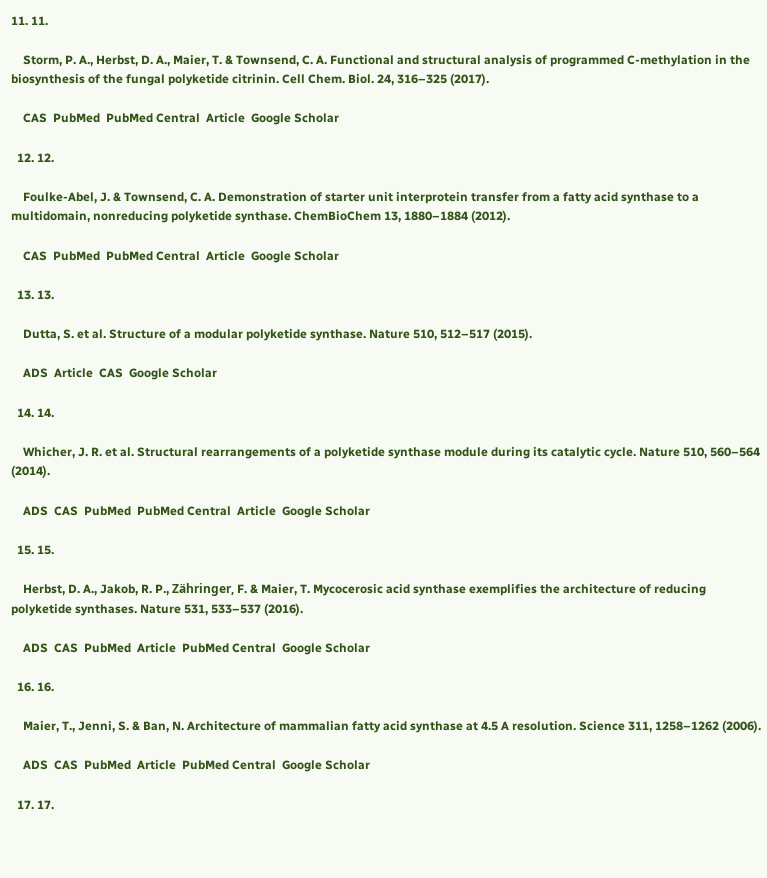11. 11.

    Storm, P. A., Herbst, D. A., Maier, T. & Townsend, C. A. Functional and structural analysis of programmed C-methylation in the biosynthesis of the fungal polyketide citrinin. Cell Chem. Biol. 24, 316–325 (2017).

    CAS  PubMed  PubMed Central  Article  Google Scholar

  12. 12.

    Foulke-Abel, J. & Townsend, C. A. Demonstration of starter unit interprotein transfer from a fatty acid synthase to a multidomain, nonreducing polyketide synthase. ChemBioChem 13, 1880–1884 (2012).

    CAS  PubMed  PubMed Central  Article  Google Scholar

  13. 13.

    Dutta, S. et al. Structure of a modular polyketide synthase. Nature 510, 512–517 (2015).

    ADS  Article  CAS  Google Scholar

  14. 14.

    Whicher, J. R. et al. Structural rearrangements of a polyketide synthase module during its catalytic cycle. Nature 510, 560–564 (2014).

    ADS  CAS  PubMed  PubMed Central  Article  Google Scholar

  15. 15.

    Herbst, D. A., Jakob, R. P., Zähringer, F. & Maier, T. Mycocerosic acid synthase exemplifies the architecture of reducing polyketide synthases. Nature 531, 533–537 (2016).

    ADS  CAS  PubMed  Article  PubMed Central  Google Scholar

  16. 16.

    Maier, T., Jenni, S. & Ban, N. Architecture of mammalian fatty acid synthase at 4.5 A resolution. Science 311, 1258–1262 (2006).

    ADS  CAS  PubMed  Article  PubMed Central  Google Scholar

  17. 17.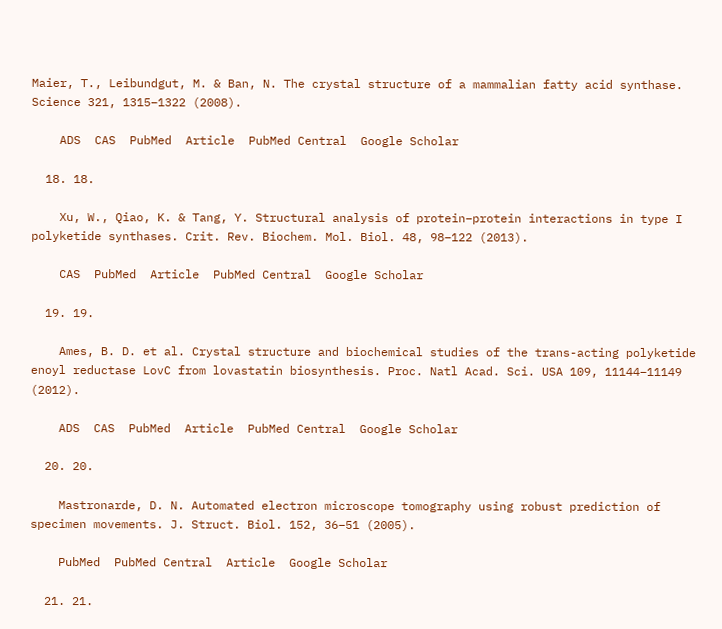Maier, T., Leibundgut, M. & Ban, N. The crystal structure of a mammalian fatty acid synthase. Science 321, 1315–1322 (2008).

    ADS  CAS  PubMed  Article  PubMed Central  Google Scholar

  18. 18.

    Xu, W., Qiao, K. & Tang, Y. Structural analysis of protein–protein interactions in type I polyketide synthases. Crit. Rev. Biochem. Mol. Biol. 48, 98–122 (2013).

    CAS  PubMed  Article  PubMed Central  Google Scholar

  19. 19.

    Ames, B. D. et al. Crystal structure and biochemical studies of the trans-acting polyketide enoyl reductase LovC from lovastatin biosynthesis. Proc. Natl Acad. Sci. USA 109, 11144–11149 (2012).

    ADS  CAS  PubMed  Article  PubMed Central  Google Scholar

  20. 20.

    Mastronarde, D. N. Automated electron microscope tomography using robust prediction of specimen movements. J. Struct. Biol. 152, 36–51 (2005).

    PubMed  PubMed Central  Article  Google Scholar

  21. 21.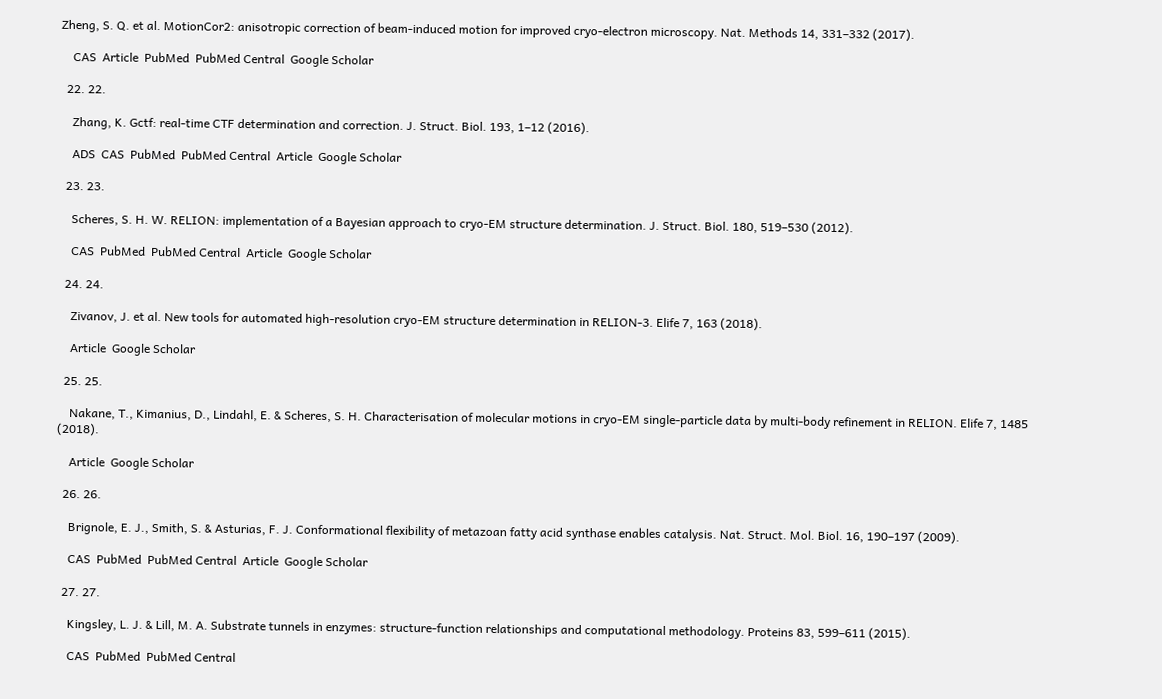Zheng, S. Q. et al. MotionCor2: anisotropic correction of beam-induced motion for improved cryo-electron microscopy. Nat. Methods 14, 331–332 (2017).

    CAS  Article  PubMed  PubMed Central  Google Scholar

  22. 22.

    Zhang, K. Gctf: real-time CTF determination and correction. J. Struct. Biol. 193, 1–12 (2016).

    ADS  CAS  PubMed  PubMed Central  Article  Google Scholar

  23. 23.

    Scheres, S. H. W. RELION: implementation of a Bayesian approach to cryo-EM structure determination. J. Struct. Biol. 180, 519–530 (2012).

    CAS  PubMed  PubMed Central  Article  Google Scholar

  24. 24.

    Zivanov, J. et al. New tools for automated high-resolution cryo-EM structure determination in RELION-3. Elife 7, 163 (2018).

    Article  Google Scholar

  25. 25.

    Nakane, T., Kimanius, D., Lindahl, E. & Scheres, S. H. Characterisation of molecular motions in cryo-EM single-particle data by multi-body refinement in RELION. Elife 7, 1485 (2018).

    Article  Google Scholar

  26. 26.

    Brignole, E. J., Smith, S. & Asturias, F. J. Conformational flexibility of metazoan fatty acid synthase enables catalysis. Nat. Struct. Mol. Biol. 16, 190–197 (2009).

    CAS  PubMed  PubMed Central  Article  Google Scholar

  27. 27.

    Kingsley, L. J. & Lill, M. A. Substrate tunnels in enzymes: structure-function relationships and computational methodology. Proteins 83, 599–611 (2015).

    CAS  PubMed  PubMed Central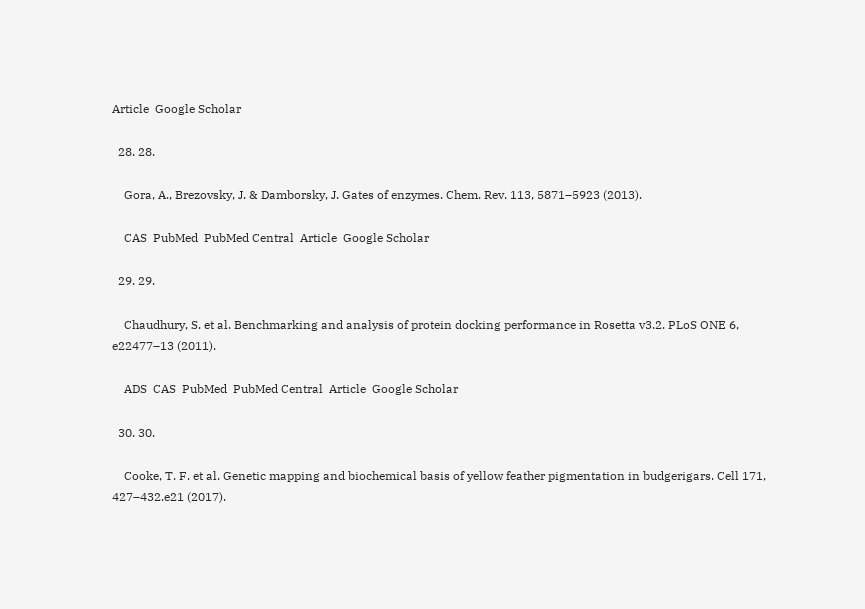Article  Google Scholar

  28. 28.

    Gora, A., Brezovsky, J. & Damborsky, J. Gates of enzymes. Chem. Rev. 113, 5871–5923 (2013).

    CAS  PubMed  PubMed Central  Article  Google Scholar

  29. 29.

    Chaudhury, S. et al. Benchmarking and analysis of protein docking performance in Rosetta v3.2. PLoS ONE 6, e22477–13 (2011).

    ADS  CAS  PubMed  PubMed Central  Article  Google Scholar

  30. 30.

    Cooke, T. F. et al. Genetic mapping and biochemical basis of yellow feather pigmentation in budgerigars. Cell 171, 427–432.e21 (2017).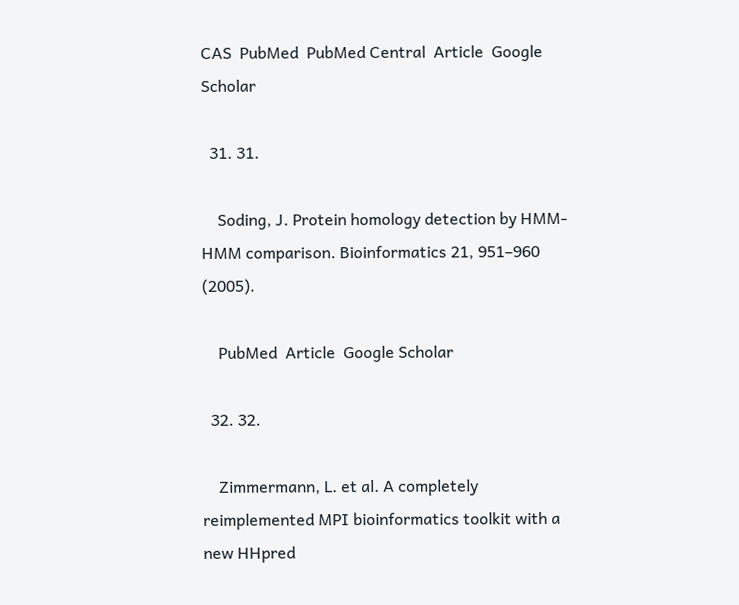CAS  PubMed  PubMed Central  Article  Google Scholar

  31. 31.

    Soding, J. Protein homology detection by HMM-HMM comparison. Bioinformatics 21, 951–960 (2005).

    PubMed  Article  Google Scholar

  32. 32.

    Zimmermann, L. et al. A completely reimplemented MPI bioinformatics toolkit with a new HHpred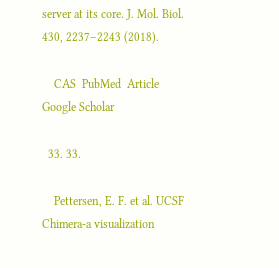server at its core. J. Mol. Biol. 430, 2237–2243 (2018).

    CAS  PubMed  Article  Google Scholar

  33. 33.

    Pettersen, E. F. et al. UCSF Chimera-a visualization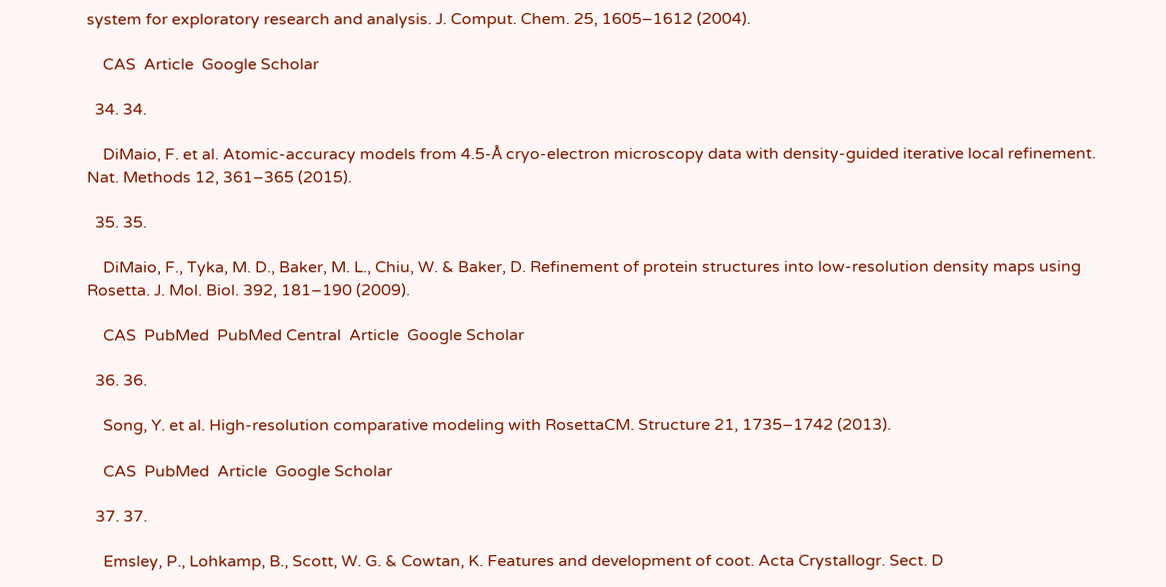system for exploratory research and analysis. J. Comput. Chem. 25, 1605–1612 (2004).

    CAS  Article  Google Scholar

  34. 34.

    DiMaio, F. et al. Atomic-accuracy models from 4.5-Å cryo-electron microscopy data with density-guided iterative local refinement. Nat. Methods 12, 361–365 (2015).

  35. 35.

    DiMaio, F., Tyka, M. D., Baker, M. L., Chiu, W. & Baker, D. Refinement of protein structures into low-resolution density maps using Rosetta. J. Mol. Biol. 392, 181–190 (2009).

    CAS  PubMed  PubMed Central  Article  Google Scholar

  36. 36.

    Song, Y. et al. High-resolution comparative modeling with RosettaCM. Structure 21, 1735–1742 (2013).

    CAS  PubMed  Article  Google Scholar

  37. 37.

    Emsley, P., Lohkamp, B., Scott, W. G. & Cowtan, K. Features and development of coot. Acta Crystallogr. Sect. D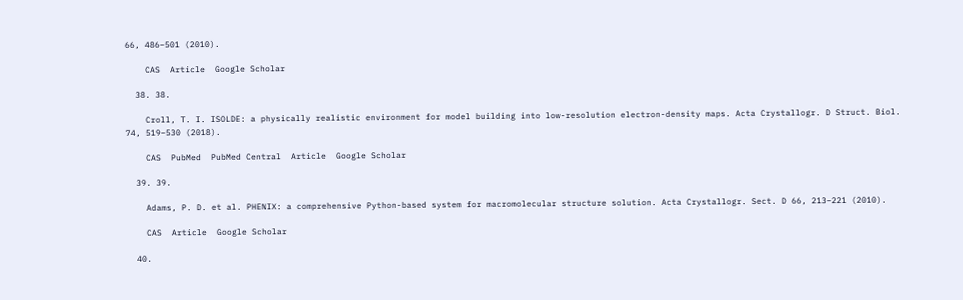66, 486–501 (2010).

    CAS  Article  Google Scholar

  38. 38.

    Croll, T. I. ISOLDE: a physically realistic environment for model building into low-resolution electron-density maps. Acta Crystallogr. D Struct. Biol. 74, 519–530 (2018).

    CAS  PubMed  PubMed Central  Article  Google Scholar

  39. 39.

    Adams, P. D. et al. PHENIX: a comprehensive Python-based system for macromolecular structure solution. Acta Crystallogr. Sect. D 66, 213–221 (2010).

    CAS  Article  Google Scholar

  40.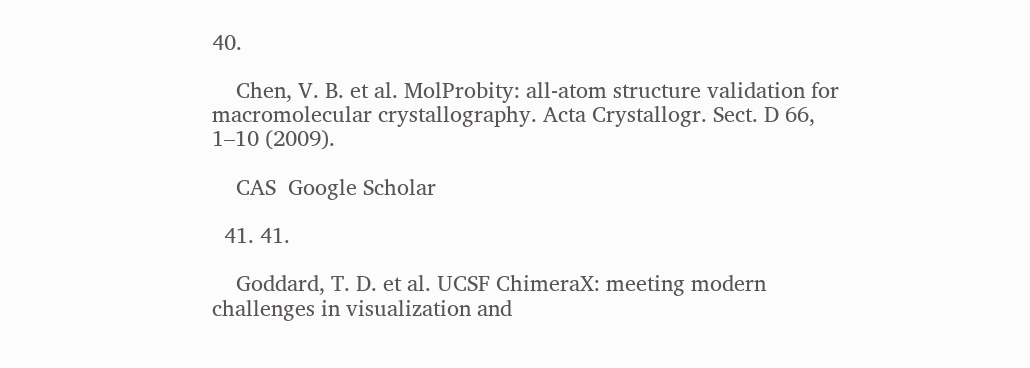40.

    Chen, V. B. et al. MolProbity: all-atom structure validation for macromolecular crystallography. Acta Crystallogr. Sect. D 66, 1–10 (2009).

    CAS  Google Scholar

  41. 41.

    Goddard, T. D. et al. UCSF ChimeraX: meeting modern challenges in visualization and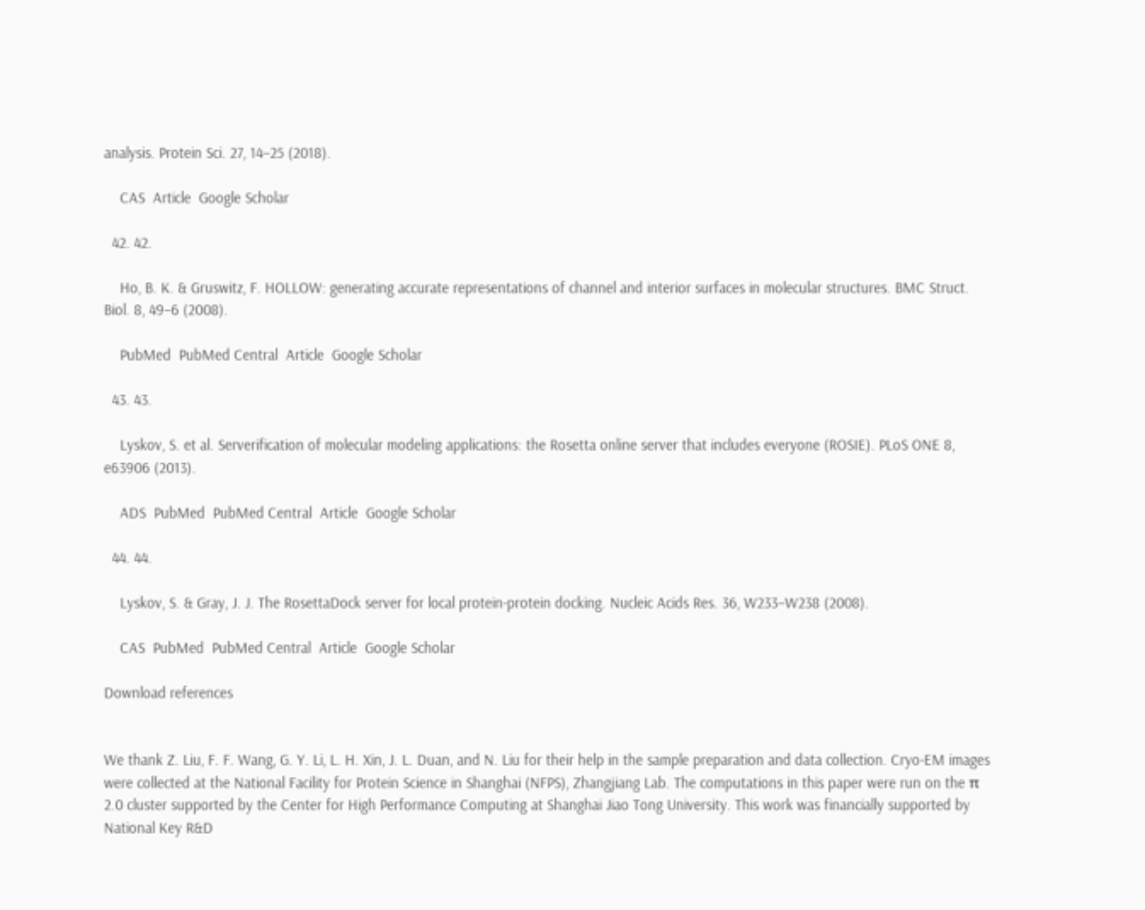analysis. Protein Sci. 27, 14–25 (2018).

    CAS  Article  Google Scholar

  42. 42.

    Ho, B. K. & Gruswitz, F. HOLLOW: generating accurate representations of channel and interior surfaces in molecular structures. BMC Struct. Biol. 8, 49–6 (2008).

    PubMed  PubMed Central  Article  Google Scholar

  43. 43.

    Lyskov, S. et al. Serverification of molecular modeling applications: the Rosetta online server that includes everyone (ROSIE). PLoS ONE 8, e63906 (2013).

    ADS  PubMed  PubMed Central  Article  Google Scholar

  44. 44.

    Lyskov, S. & Gray, J. J. The RosettaDock server for local protein-protein docking. Nucleic Acids Res. 36, W233–W238 (2008).

    CAS  PubMed  PubMed Central  Article  Google Scholar

Download references


We thank Z. Liu, F. F. Wang, G. Y. Li, L. H. Xin, J. L. Duan, and N. Liu for their help in the sample preparation and data collection. Cryo-EM images were collected at the National Facility for Protein Science in Shanghai (NFPS), Zhangjiang Lab. The computations in this paper were run on the π 2.0 cluster supported by the Center for High Performance Computing at Shanghai Jiao Tong University. This work was financially supported by National Key R&D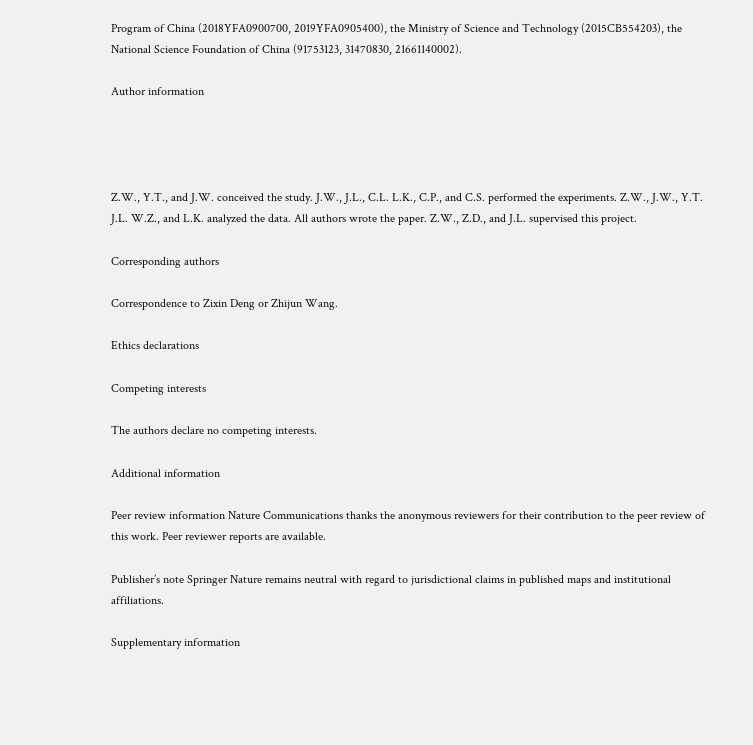Program of China (2018YFA0900700, 2019YFA0905400), the Ministry of Science and Technology (2015CB554203), the National Science Foundation of China (91753123, 31470830, 21661140002).

Author information




Z.W., Y.T., and J.W. conceived the study. J.W., J.L., C.L. L.K., C.P., and C.S. performed the experiments. Z.W., J.W., Y.T. J.L. W.Z., and L.K. analyzed the data. All authors wrote the paper. Z.W., Z.D., and J.L. supervised this project.

Corresponding authors

Correspondence to Zixin Deng or Zhijun Wang.

Ethics declarations

Competing interests

The authors declare no competing interests.

Additional information

Peer review information Nature Communications thanks the anonymous reviewers for their contribution to the peer review of this work. Peer reviewer reports are available.

Publisher’s note Springer Nature remains neutral with regard to jurisdictional claims in published maps and institutional affiliations.

Supplementary information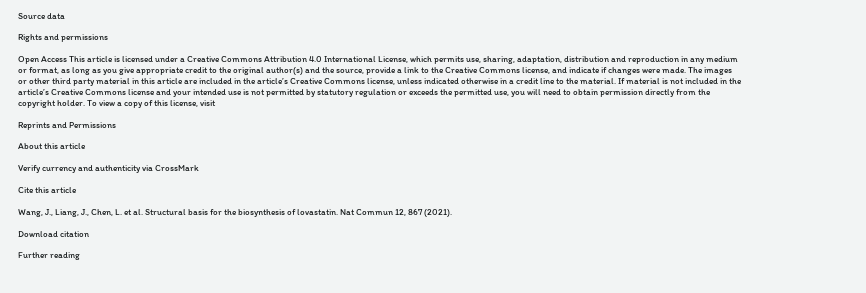Source data

Rights and permissions

Open Access This article is licensed under a Creative Commons Attribution 4.0 International License, which permits use, sharing, adaptation, distribution and reproduction in any medium or format, as long as you give appropriate credit to the original author(s) and the source, provide a link to the Creative Commons license, and indicate if changes were made. The images or other third party material in this article are included in the article’s Creative Commons license, unless indicated otherwise in a credit line to the material. If material is not included in the article’s Creative Commons license and your intended use is not permitted by statutory regulation or exceeds the permitted use, you will need to obtain permission directly from the copyright holder. To view a copy of this license, visit

Reprints and Permissions

About this article

Verify currency and authenticity via CrossMark

Cite this article

Wang, J., Liang, J., Chen, L. et al. Structural basis for the biosynthesis of lovastatin. Nat Commun 12, 867 (2021).

Download citation

Further reading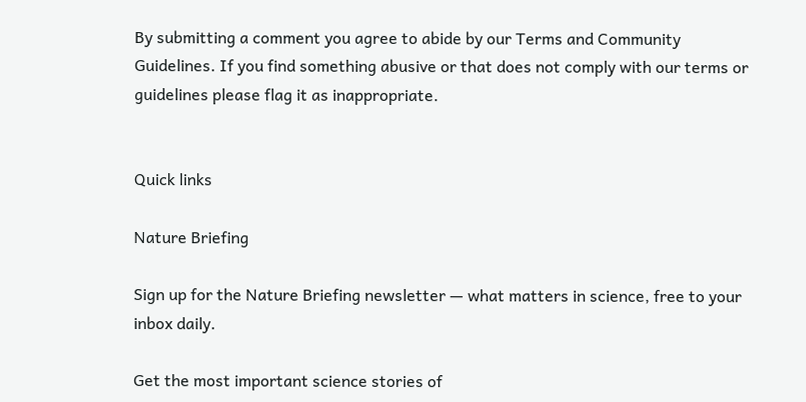By submitting a comment you agree to abide by our Terms and Community Guidelines. If you find something abusive or that does not comply with our terms or guidelines please flag it as inappropriate.


Quick links

Nature Briefing

Sign up for the Nature Briefing newsletter — what matters in science, free to your inbox daily.

Get the most important science stories of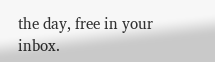the day, free in your inbox.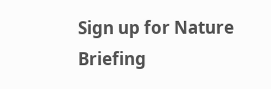Sign up for Nature Briefing